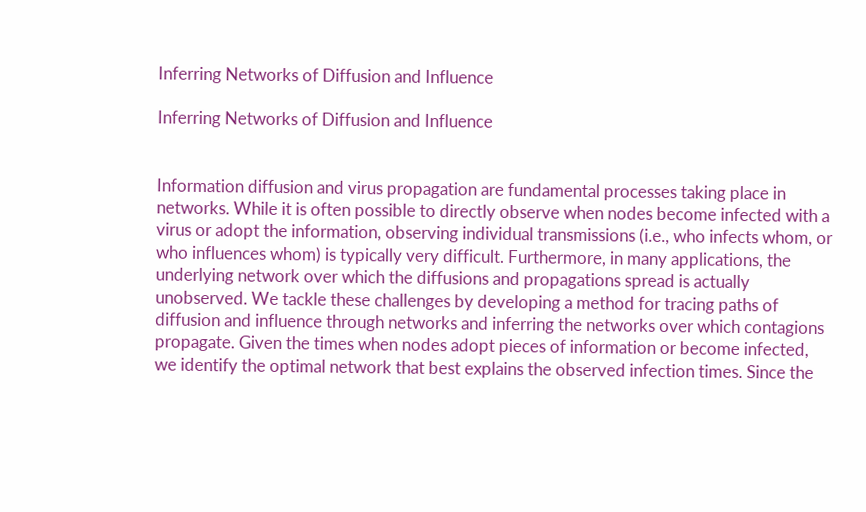Inferring Networks of Diffusion and Influence

Inferring Networks of Diffusion and Influence


Information diffusion and virus propagation are fundamental processes taking place in networks. While it is often possible to directly observe when nodes become infected with a virus or adopt the information, observing individual transmissions (i.e., who infects whom, or who influences whom) is typically very difficult. Furthermore, in many applications, the underlying network over which the diffusions and propagations spread is actually unobserved. We tackle these challenges by developing a method for tracing paths of diffusion and influence through networks and inferring the networks over which contagions propagate. Given the times when nodes adopt pieces of information or become infected, we identify the optimal network that best explains the observed infection times. Since the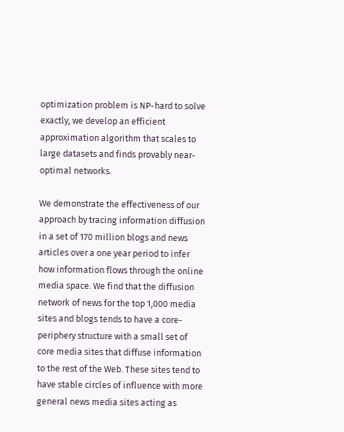optimization problem is NP-hard to solve exactly, we develop an efficient approximation algorithm that scales to large datasets and finds provably near-optimal networks.

We demonstrate the effectiveness of our approach by tracing information diffusion in a set of 170 million blogs and news articles over a one year period to infer how information flows through the online media space. We find that the diffusion network of news for the top 1,000 media sites and blogs tends to have a core-periphery structure with a small set of core media sites that diffuse information to the rest of the Web. These sites tend to have stable circles of influence with more general news media sites acting as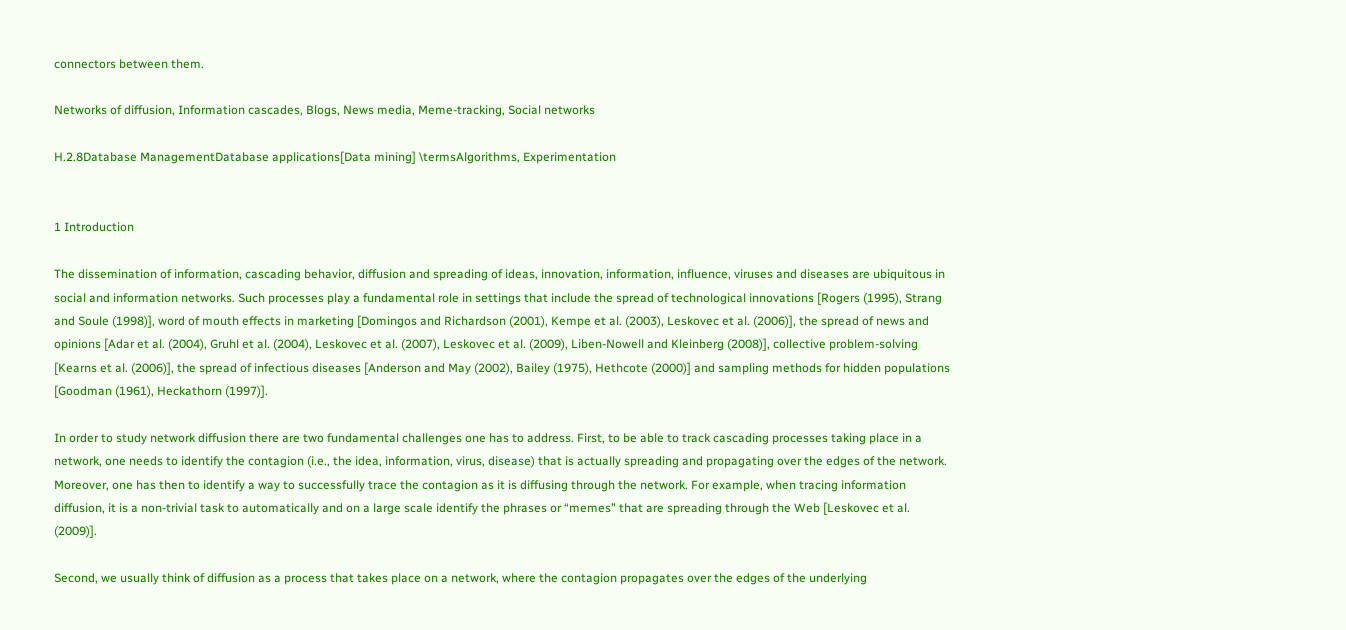connectors between them.

Networks of diffusion, Information cascades, Blogs, News media, Meme-tracking, Social networks

H.2.8Database ManagementDatabase applications[Data mining] \termsAlgorithms, Experimentation


1 Introduction

The dissemination of information, cascading behavior, diffusion and spreading of ideas, innovation, information, influence, viruses and diseases are ubiquitous in social and information networks. Such processes play a fundamental role in settings that include the spread of technological innovations [Rogers (1995), Strang and Soule (1998)], word of mouth effects in marketing [Domingos and Richardson (2001), Kempe et al. (2003), Leskovec et al. (2006)], the spread of news and opinions [Adar et al. (2004), Gruhl et al. (2004), Leskovec et al. (2007), Leskovec et al. (2009), Liben-Nowell and Kleinberg (2008)], collective problem-solving [Kearns et al. (2006)], the spread of infectious diseases [Anderson and May (2002), Bailey (1975), Hethcote (2000)] and sampling methods for hidden populations [Goodman (1961), Heckathorn (1997)].

In order to study network diffusion there are two fundamental challenges one has to address. First, to be able to track cascading processes taking place in a network, one needs to identify the contagion (i.e., the idea, information, virus, disease) that is actually spreading and propagating over the edges of the network. Moreover, one has then to identify a way to successfully trace the contagion as it is diffusing through the network. For example, when tracing information diffusion, it is a non-trivial task to automatically and on a large scale identify the phrases or “memes” that are spreading through the Web [Leskovec et al. (2009)].

Second, we usually think of diffusion as a process that takes place on a network, where the contagion propagates over the edges of the underlying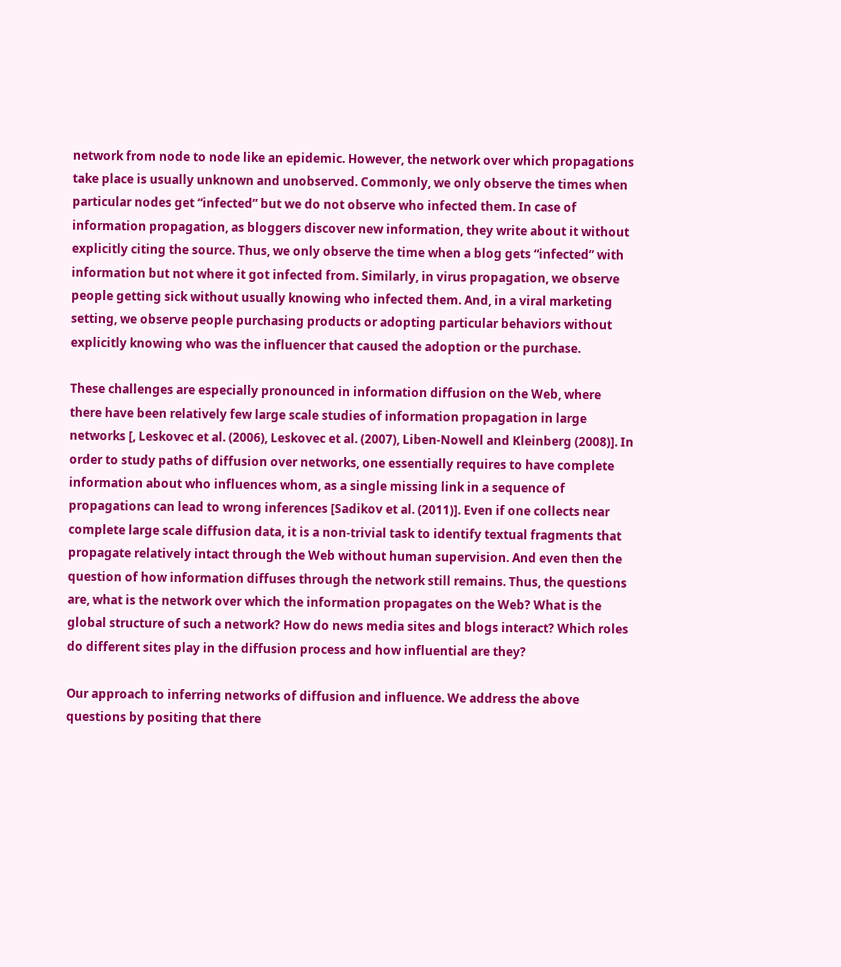network from node to node like an epidemic. However, the network over which propagations take place is usually unknown and unobserved. Commonly, we only observe the times when particular nodes get “infected” but we do not observe who infected them. In case of information propagation, as bloggers discover new information, they write about it without explicitly citing the source. Thus, we only observe the time when a blog gets “infected” with information but not where it got infected from. Similarly, in virus propagation, we observe people getting sick without usually knowing who infected them. And, in a viral marketing setting, we observe people purchasing products or adopting particular behaviors without explicitly knowing who was the influencer that caused the adoption or the purchase.

These challenges are especially pronounced in information diffusion on the Web, where there have been relatively few large scale studies of information propagation in large networks [, Leskovec et al. (2006), Leskovec et al. (2007), Liben-Nowell and Kleinberg (2008)]. In order to study paths of diffusion over networks, one essentially requires to have complete information about who influences whom, as a single missing link in a sequence of propagations can lead to wrong inferences [Sadikov et al. (2011)]. Even if one collects near complete large scale diffusion data, it is a non-trivial task to identify textual fragments that propagate relatively intact through the Web without human supervision. And even then the question of how information diffuses through the network still remains. Thus, the questions are, what is the network over which the information propagates on the Web? What is the global structure of such a network? How do news media sites and blogs interact? Which roles do different sites play in the diffusion process and how influential are they?

Our approach to inferring networks of diffusion and influence. We address the above questions by positing that there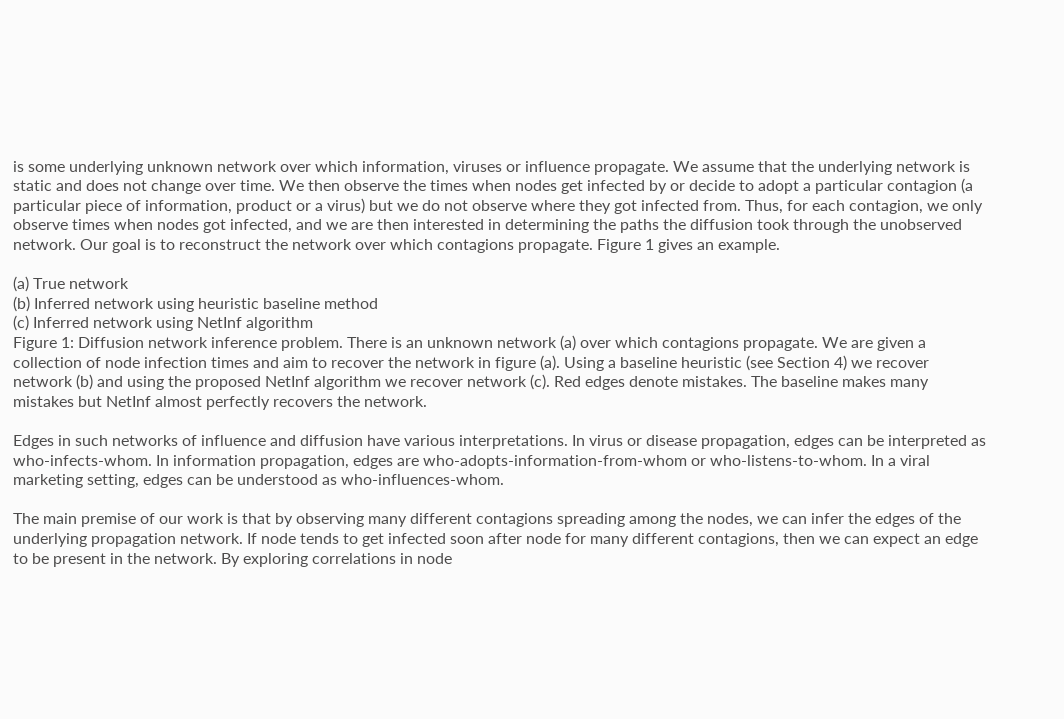is some underlying unknown network over which information, viruses or influence propagate. We assume that the underlying network is static and does not change over time. We then observe the times when nodes get infected by or decide to adopt a particular contagion (a particular piece of information, product or a virus) but we do not observe where they got infected from. Thus, for each contagion, we only observe times when nodes got infected, and we are then interested in determining the paths the diffusion took through the unobserved network. Our goal is to reconstruct the network over which contagions propagate. Figure 1 gives an example.

(a) True network
(b) Inferred network using heuristic baseline method
(c) Inferred network using NetInf algorithm
Figure 1: Diffusion network inference problem. There is an unknown network (a) over which contagions propagate. We are given a collection of node infection times and aim to recover the network in figure (a). Using a baseline heuristic (see Section 4) we recover network (b) and using the proposed NetInf algorithm we recover network (c). Red edges denote mistakes. The baseline makes many mistakes but NetInf almost perfectly recovers the network.

Edges in such networks of influence and diffusion have various interpretations. In virus or disease propagation, edges can be interpreted as who-infects-whom. In information propagation, edges are who-adopts-information-from-whom or who-listens-to-whom. In a viral marketing setting, edges can be understood as who-influences-whom.

The main premise of our work is that by observing many different contagions spreading among the nodes, we can infer the edges of the underlying propagation network. If node tends to get infected soon after node for many different contagions, then we can expect an edge to be present in the network. By exploring correlations in node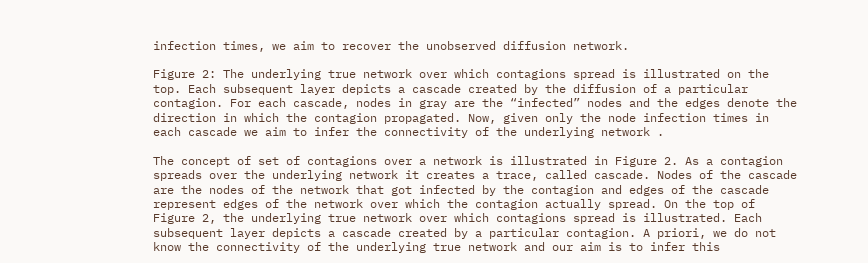infection times, we aim to recover the unobserved diffusion network.

Figure 2: The underlying true network over which contagions spread is illustrated on the top. Each subsequent layer depicts a cascade created by the diffusion of a particular contagion. For each cascade, nodes in gray are the “infected” nodes and the edges denote the direction in which the contagion propagated. Now, given only the node infection times in each cascade we aim to infer the connectivity of the underlying network .

The concept of set of contagions over a network is illustrated in Figure 2. As a contagion spreads over the underlying network it creates a trace, called cascade. Nodes of the cascade are the nodes of the network that got infected by the contagion and edges of the cascade represent edges of the network over which the contagion actually spread. On the top of Figure 2, the underlying true network over which contagions spread is illustrated. Each subsequent layer depicts a cascade created by a particular contagion. A priori, we do not know the connectivity of the underlying true network and our aim is to infer this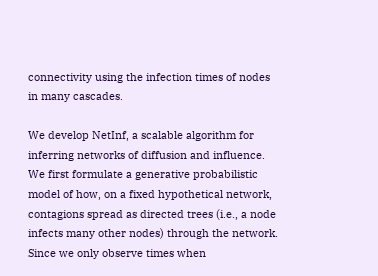connectivity using the infection times of nodes in many cascades.

We develop NetInf, a scalable algorithm for inferring networks of diffusion and influence. We first formulate a generative probabilistic model of how, on a fixed hypothetical network, contagions spread as directed trees (i.e., a node infects many other nodes) through the network. Since we only observe times when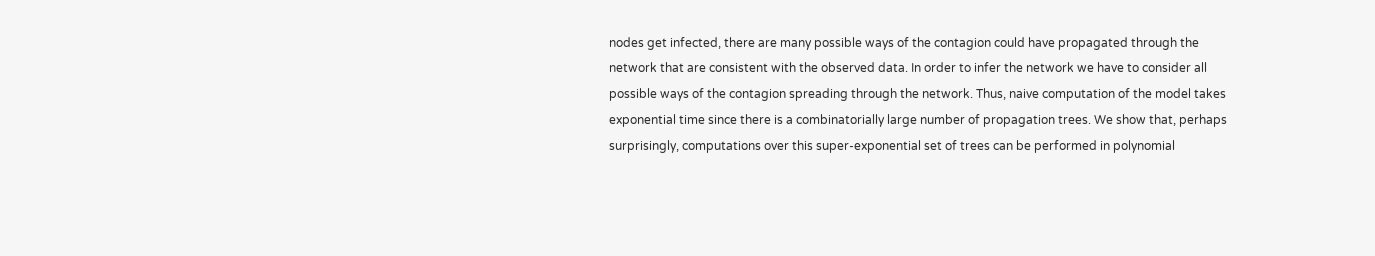nodes get infected, there are many possible ways of the contagion could have propagated through the network that are consistent with the observed data. In order to infer the network we have to consider all possible ways of the contagion spreading through the network. Thus, naive computation of the model takes exponential time since there is a combinatorially large number of propagation trees. We show that, perhaps surprisingly, computations over this super-exponential set of trees can be performed in polynomial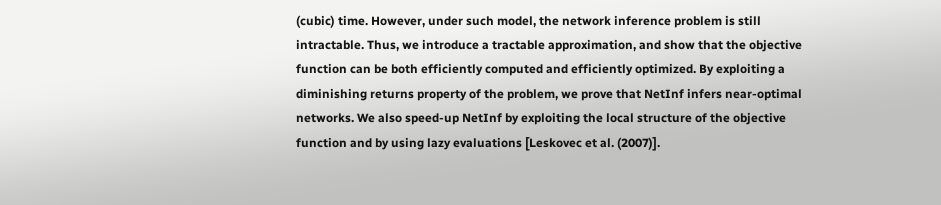(cubic) time. However, under such model, the network inference problem is still intractable. Thus, we introduce a tractable approximation, and show that the objective function can be both efficiently computed and efficiently optimized. By exploiting a diminishing returns property of the problem, we prove that NetInf infers near-optimal networks. We also speed-up NetInf by exploiting the local structure of the objective function and by using lazy evaluations [Leskovec et al. (2007)].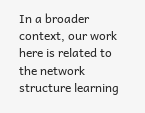In a broader context, our work here is related to the network structure learning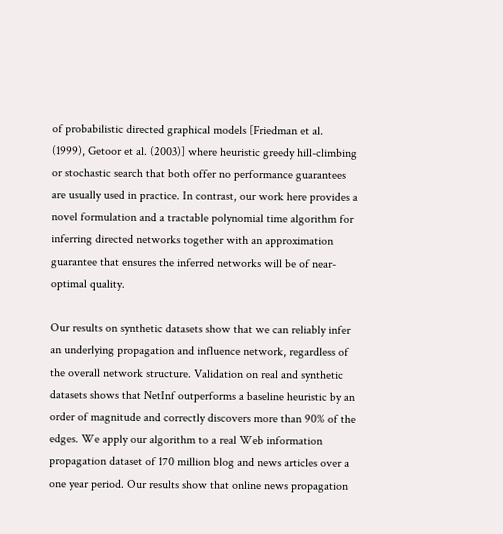of probabilistic directed graphical models [Friedman et al. (1999), Getoor et al. (2003)] where heuristic greedy hill-climbing or stochastic search that both offer no performance guarantees are usually used in practice. In contrast, our work here provides a novel formulation and a tractable polynomial time algorithm for inferring directed networks together with an approximation guarantee that ensures the inferred networks will be of near-optimal quality.

Our results on synthetic datasets show that we can reliably infer an underlying propagation and influence network, regardless of the overall network structure. Validation on real and synthetic datasets shows that NetInf outperforms a baseline heuristic by an order of magnitude and correctly discovers more than 90% of the edges. We apply our algorithm to a real Web information propagation dataset of 170 million blog and news articles over a one year period. Our results show that online news propagation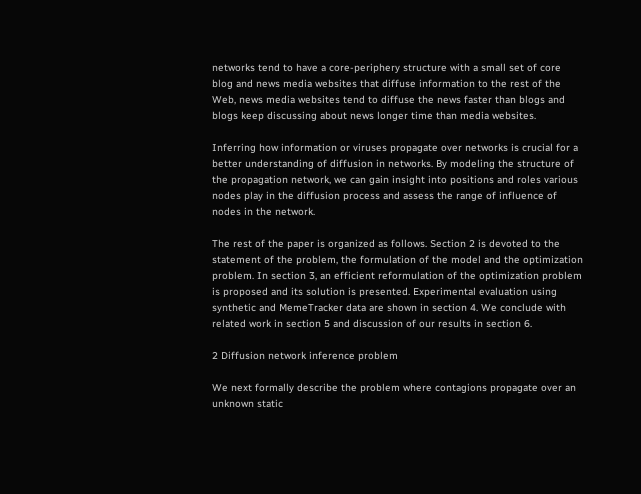networks tend to have a core-periphery structure with a small set of core blog and news media websites that diffuse information to the rest of the Web, news media websites tend to diffuse the news faster than blogs and blogs keep discussing about news longer time than media websites.

Inferring how information or viruses propagate over networks is crucial for a better understanding of diffusion in networks. By modeling the structure of the propagation network, we can gain insight into positions and roles various nodes play in the diffusion process and assess the range of influence of nodes in the network.

The rest of the paper is organized as follows. Section 2 is devoted to the statement of the problem, the formulation of the model and the optimization problem. In section 3, an efficient reformulation of the optimization problem is proposed and its solution is presented. Experimental evaluation using synthetic and MemeTracker data are shown in section 4. We conclude with related work in section 5 and discussion of our results in section 6.

2 Diffusion network inference problem

We next formally describe the problem where contagions propagate over an unknown static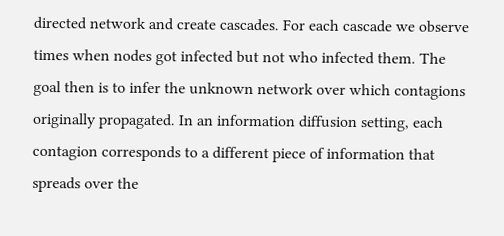directed network and create cascades. For each cascade we observe times when nodes got infected but not who infected them. The goal then is to infer the unknown network over which contagions originally propagated. In an information diffusion setting, each contagion corresponds to a different piece of information that spreads over the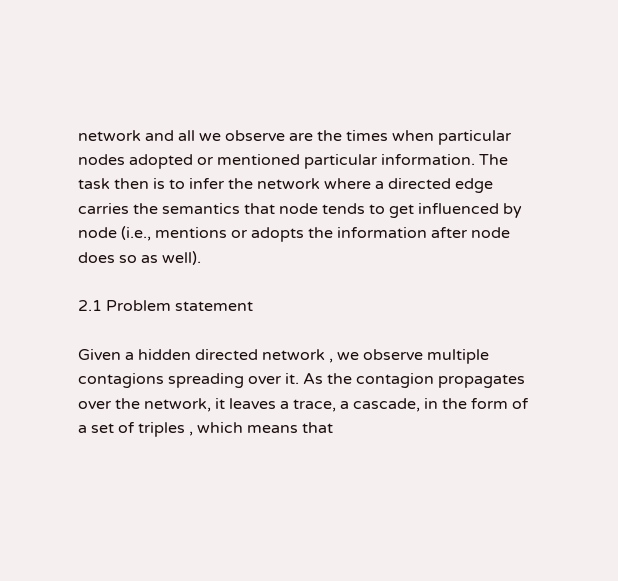network and all we observe are the times when particular nodes adopted or mentioned particular information. The task then is to infer the network where a directed edge carries the semantics that node tends to get influenced by node (i.e., mentions or adopts the information after node does so as well).

2.1 Problem statement

Given a hidden directed network , we observe multiple contagions spreading over it. As the contagion propagates over the network, it leaves a trace, a cascade, in the form of a set of triples , which means that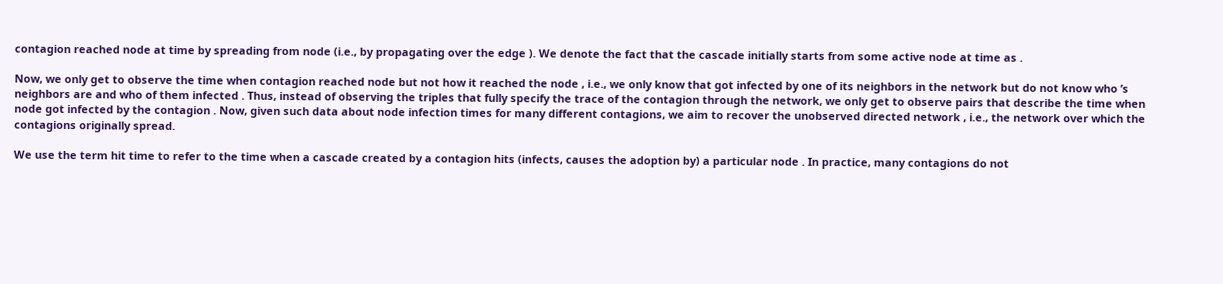contagion reached node at time by spreading from node (i.e., by propagating over the edge ). We denote the fact that the cascade initially starts from some active node at time as .

Now, we only get to observe the time when contagion reached node but not how it reached the node , i.e., we only know that got infected by one of its neighbors in the network but do not know who ’s neighbors are and who of them infected . Thus, instead of observing the triples that fully specify the trace of the contagion through the network, we only get to observe pairs that describe the time when node got infected by the contagion . Now, given such data about node infection times for many different contagions, we aim to recover the unobserved directed network , i.e., the network over which the contagions originally spread.

We use the term hit time to refer to the time when a cascade created by a contagion hits (infects, causes the adoption by) a particular node . In practice, many contagions do not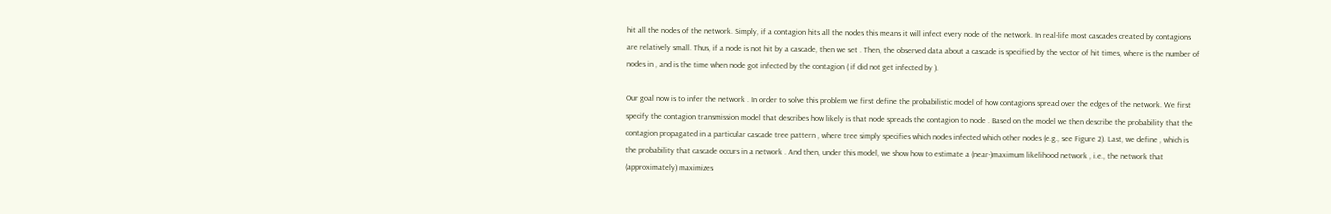hit all the nodes of the network. Simply, if a contagion hits all the nodes this means it will infect every node of the network. In real-life most cascades created by contagions are relatively small. Thus, if a node is not hit by a cascade, then we set . Then, the observed data about a cascade is specified by the vector of hit times, where is the number of nodes in , and is the time when node got infected by the contagion ( if did not get infected by ).

Our goal now is to infer the network . In order to solve this problem we first define the probabilistic model of how contagions spread over the edges of the network. We first specify the contagion transmission model that describes how likely is that node spreads the contagion to node . Based on the model we then describe the probability that the contagion propagated in a particular cascade tree pattern , where tree simply specifies which nodes infected which other nodes (e.g., see Figure 2). Last, we define , which is the probability that cascade occurs in a network . And then, under this model, we show how to estimate a (near-)maximum likelihood network , i.e., the network that (approximately) maximizes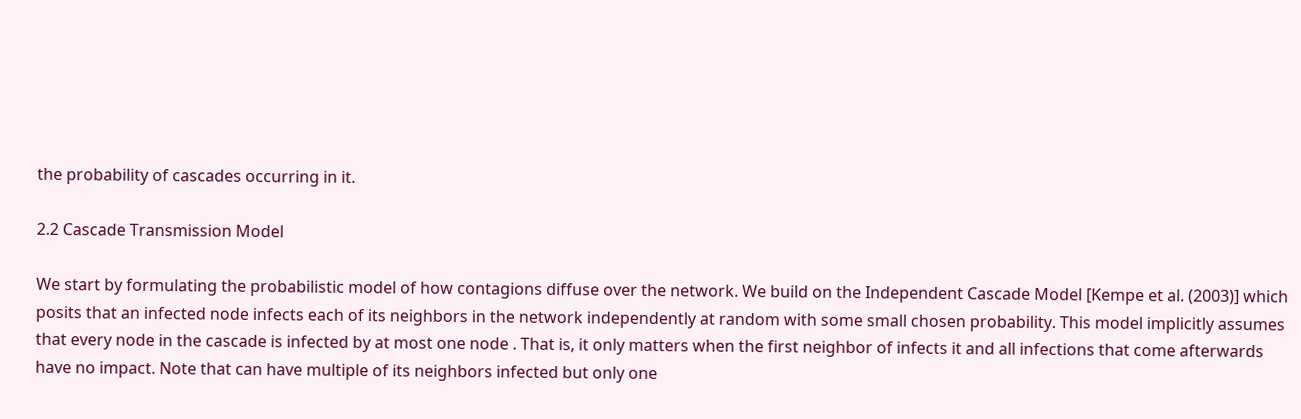the probability of cascades occurring in it.

2.2 Cascade Transmission Model

We start by formulating the probabilistic model of how contagions diffuse over the network. We build on the Independent Cascade Model [Kempe et al. (2003)] which posits that an infected node infects each of its neighbors in the network independently at random with some small chosen probability. This model implicitly assumes that every node in the cascade is infected by at most one node . That is, it only matters when the first neighbor of infects it and all infections that come afterwards have no impact. Note that can have multiple of its neighbors infected but only one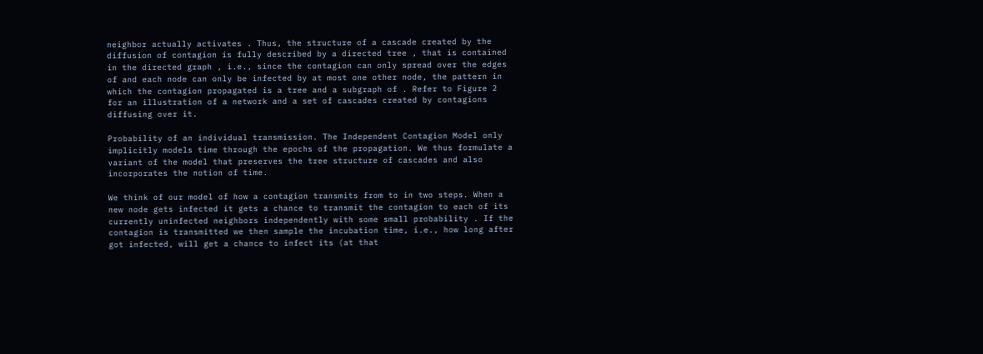neighbor actually activates . Thus, the structure of a cascade created by the diffusion of contagion is fully described by a directed tree , that is contained in the directed graph , i.e., since the contagion can only spread over the edges of and each node can only be infected by at most one other node, the pattern in which the contagion propagated is a tree and a subgraph of . Refer to Figure 2 for an illustration of a network and a set of cascades created by contagions diffusing over it.

Probability of an individual transmission. The Independent Contagion Model only implicitly models time through the epochs of the propagation. We thus formulate a variant of the model that preserves the tree structure of cascades and also incorporates the notion of time.

We think of our model of how a contagion transmits from to in two steps. When a new node gets infected it gets a chance to transmit the contagion to each of its currently uninfected neighbors independently with some small probability . If the contagion is transmitted we then sample the incubation time, i.e., how long after got infected, will get a chance to infect its (at that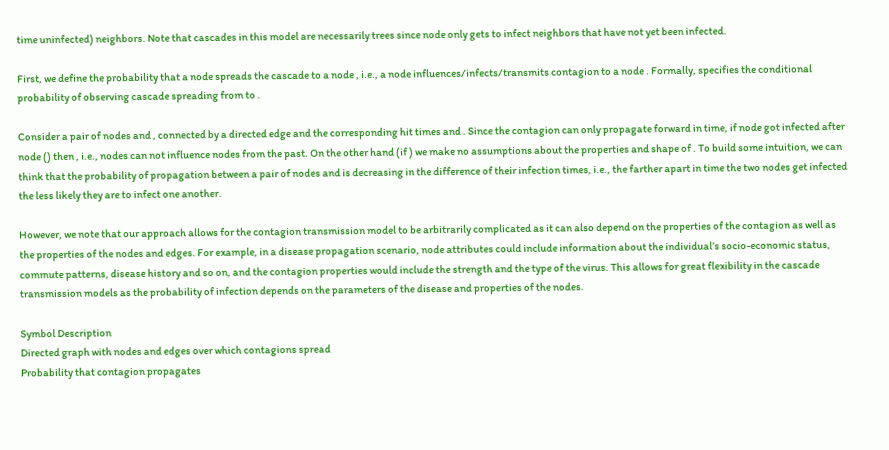time uninfected) neighbors. Note that cascades in this model are necessarily trees since node only gets to infect neighbors that have not yet been infected.

First, we define the probability that a node spreads the cascade to a node , i.e., a node influences/infects/transmits contagion to a node . Formally, specifies the conditional probability of observing cascade spreading from to .

Consider a pair of nodes and , connected by a directed edge and the corresponding hit times and . Since the contagion can only propagate forward in time, if node got infected after node () then , i.e., nodes can not influence nodes from the past. On the other hand (if ) we make no assumptions about the properties and shape of . To build some intuition, we can think that the probability of propagation between a pair of nodes and is decreasing in the difference of their infection times, i.e., the farther apart in time the two nodes get infected the less likely they are to infect one another.

However, we note that our approach allows for the contagion transmission model to be arbitrarily complicated as it can also depend on the properties of the contagion as well as the properties of the nodes and edges. For example, in a disease propagation scenario, node attributes could include information about the individual’s socio-economic status, commute patterns, disease history and so on, and the contagion properties would include the strength and the type of the virus. This allows for great flexibility in the cascade transmission models as the probability of infection depends on the parameters of the disease and properties of the nodes.

Symbol Description
Directed graph with nodes and edges over which contagions spread
Probability that contagion propagates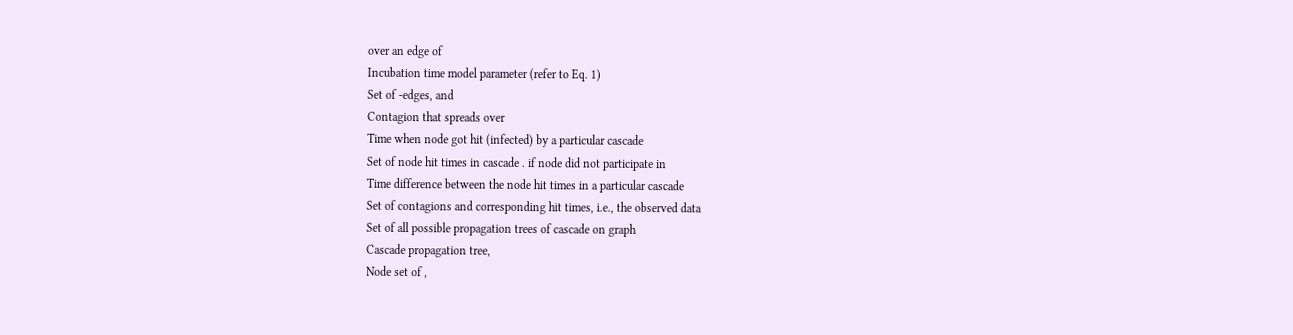over an edge of
Incubation time model parameter (refer to Eq. 1)
Set of -edges, and
Contagion that spreads over
Time when node got hit (infected) by a particular cascade
Set of node hit times in cascade . if node did not participate in
Time difference between the node hit times in a particular cascade
Set of contagions and corresponding hit times, i.e., the observed data
Set of all possible propagation trees of cascade on graph
Cascade propagation tree,
Node set of ,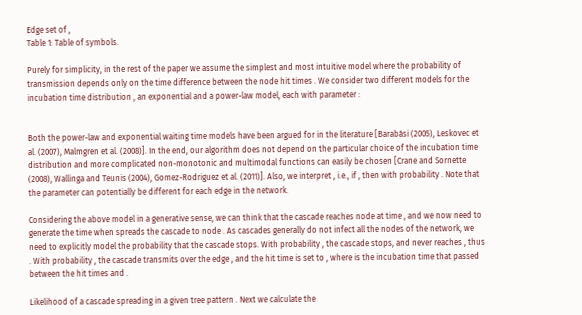Edge set of ,
Table 1: Table of symbols.

Purely for simplicity, in the rest of the paper we assume the simplest and most intuitive model where the probability of transmission depends only on the time difference between the node hit times . We consider two different models for the incubation time distribution , an exponential and a power-law model, each with parameter :


Both the power-law and exponential waiting time models have been argued for in the literature [Barabási (2005), Leskovec et al. (2007), Malmgren et al. (2008)]. In the end, our algorithm does not depend on the particular choice of the incubation time distribution and more complicated non-monotonic and multimodal functions can easily be chosen [Crane and Sornette (2008), Wallinga and Teunis (2004), Gomez-Rodriguez et al. (2011)]. Also, we interpret , i.e., if , then with probability . Note that the parameter can potentially be different for each edge in the network.

Considering the above model in a generative sense, we can think that the cascade reaches node at time , and we now need to generate the time when spreads the cascade to node . As cascades generally do not infect all the nodes of the network, we need to explicitly model the probability that the cascade stops. With probability , the cascade stops, and never reaches , thus . With probability , the cascade transmits over the edge , and the hit time is set to , where is the incubation time that passed between the hit times and .

Likelihood of a cascade spreading in a given tree pattern . Next we calculate the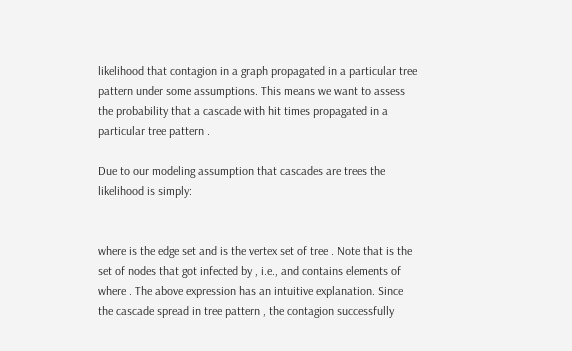likelihood that contagion in a graph propagated in a particular tree pattern under some assumptions. This means we want to assess the probability that a cascade with hit times propagated in a particular tree pattern .

Due to our modeling assumption that cascades are trees the likelihood is simply:


where is the edge set and is the vertex set of tree . Note that is the set of nodes that got infected by , i.e., and contains elements of where . The above expression has an intuitive explanation. Since the cascade spread in tree pattern , the contagion successfully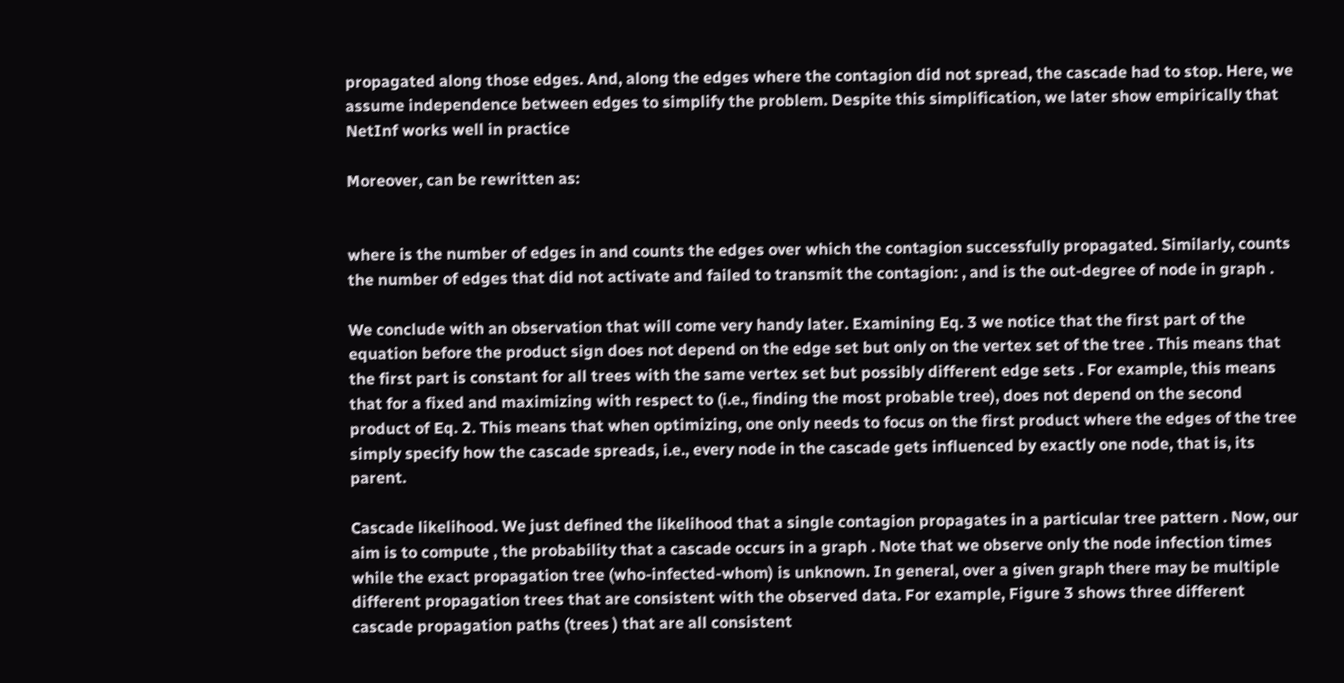propagated along those edges. And, along the edges where the contagion did not spread, the cascade had to stop. Here, we assume independence between edges to simplify the problem. Despite this simplification, we later show empirically that NetInf works well in practice

Moreover, can be rewritten as:


where is the number of edges in and counts the edges over which the contagion successfully propagated. Similarly, counts the number of edges that did not activate and failed to transmit the contagion: , and is the out-degree of node in graph .

We conclude with an observation that will come very handy later. Examining Eq. 3 we notice that the first part of the equation before the product sign does not depend on the edge set but only on the vertex set of the tree . This means that the first part is constant for all trees with the same vertex set but possibly different edge sets . For example, this means that for a fixed and maximizing with respect to (i.e., finding the most probable tree), does not depend on the second product of Eq. 2. This means that when optimizing, one only needs to focus on the first product where the edges of the tree simply specify how the cascade spreads, i.e., every node in the cascade gets influenced by exactly one node, that is, its parent.

Cascade likelihood. We just defined the likelihood that a single contagion propagates in a particular tree pattern . Now, our aim is to compute , the probability that a cascade occurs in a graph . Note that we observe only the node infection times while the exact propagation tree (who-infected-whom) is unknown. In general, over a given graph there may be multiple different propagation trees that are consistent with the observed data. For example, Figure 3 shows three different cascade propagation paths (trees ) that are all consistent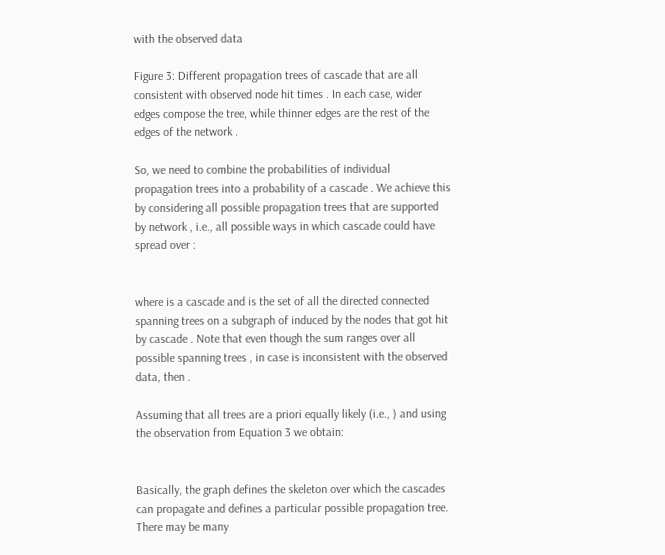with the observed data

Figure 3: Different propagation trees of cascade that are all consistent with observed node hit times . In each case, wider edges compose the tree, while thinner edges are the rest of the edges of the network .

So, we need to combine the probabilities of individual propagation trees into a probability of a cascade . We achieve this by considering all possible propagation trees that are supported by network , i.e., all possible ways in which cascade could have spread over :


where is a cascade and is the set of all the directed connected spanning trees on a subgraph of induced by the nodes that got hit by cascade . Note that even though the sum ranges over all possible spanning trees , in case is inconsistent with the observed data, then .

Assuming that all trees are a priori equally likely (i.e., ) and using the observation from Equation 3 we obtain:


Basically, the graph defines the skeleton over which the cascades can propagate and defines a particular possible propagation tree. There may be many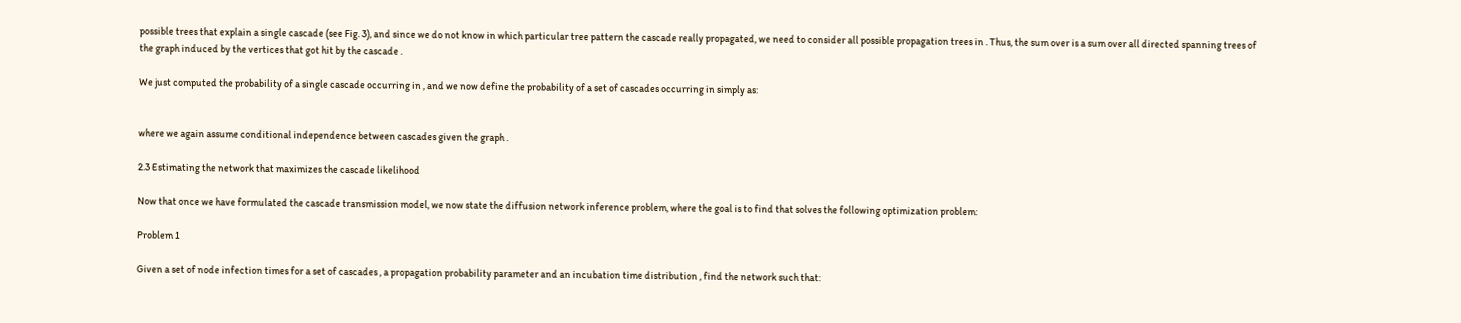possible trees that explain a single cascade (see Fig. 3), and since we do not know in which particular tree pattern the cascade really propagated, we need to consider all possible propagation trees in . Thus, the sum over is a sum over all directed spanning trees of the graph induced by the vertices that got hit by the cascade .

We just computed the probability of a single cascade occurring in , and we now define the probability of a set of cascades occurring in simply as:


where we again assume conditional independence between cascades given the graph .

2.3 Estimating the network that maximizes the cascade likelihood

Now that once we have formulated the cascade transmission model, we now state the diffusion network inference problem, where the goal is to find that solves the following optimization problem:

Problem 1

Given a set of node infection times for a set of cascades , a propagation probability parameter and an incubation time distribution , find the network such that: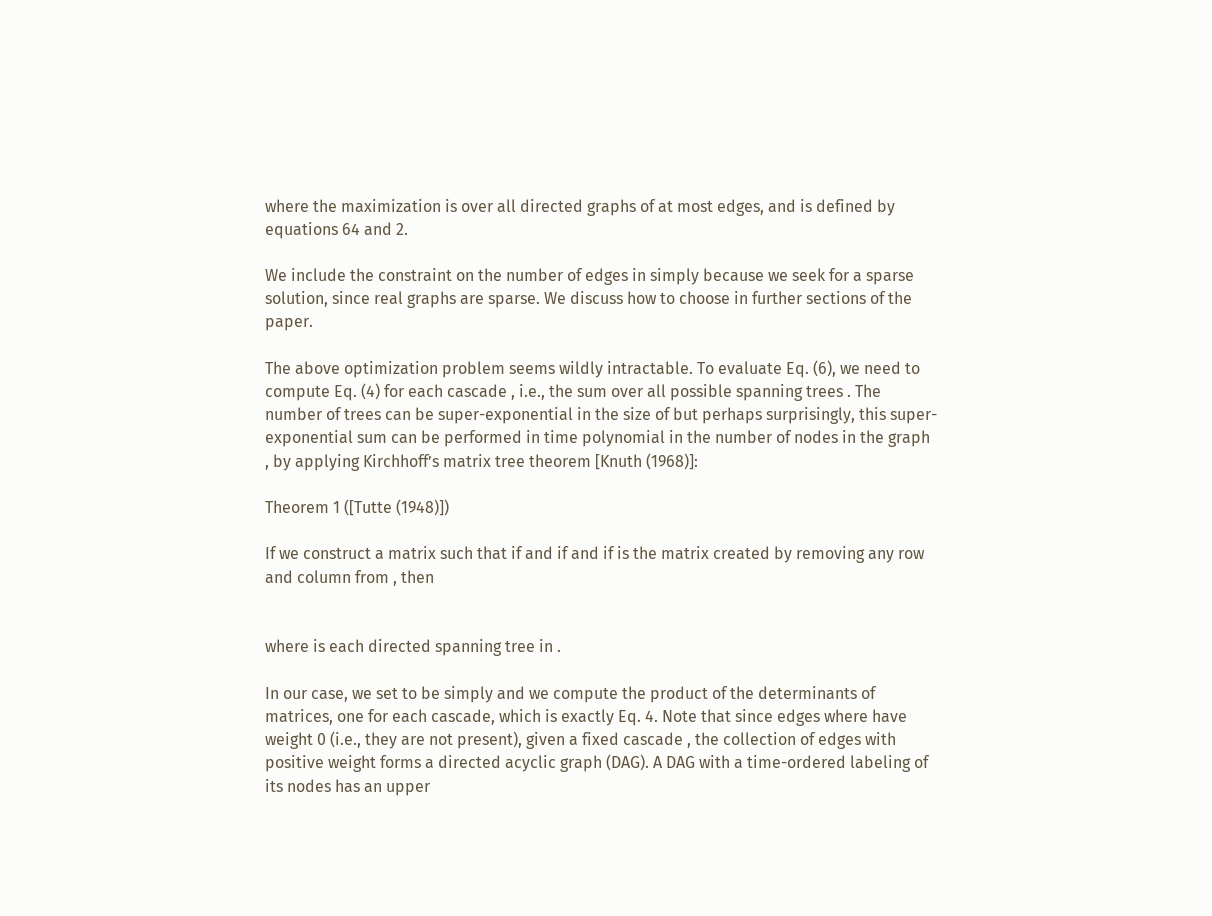where the maximization is over all directed graphs of at most edges, and is defined by equations 64 and 2.

We include the constraint on the number of edges in simply because we seek for a sparse solution, since real graphs are sparse. We discuss how to choose in further sections of the paper.

The above optimization problem seems wildly intractable. To evaluate Eq. (6), we need to compute Eq. (4) for each cascade , i.e., the sum over all possible spanning trees . The number of trees can be super-exponential in the size of but perhaps surprisingly, this super-exponential sum can be performed in time polynomial in the number of nodes in the graph , by applying Kirchhoff’s matrix tree theorem [Knuth (1968)]:

Theorem 1 ([Tutte (1948)])

If we construct a matrix such that if and if and if is the matrix created by removing any row and column from , then


where is each directed spanning tree in .

In our case, we set to be simply and we compute the product of the determinants of matrices, one for each cascade, which is exactly Eq. 4. Note that since edges where have weight 0 (i.e., they are not present), given a fixed cascade , the collection of edges with positive weight forms a directed acyclic graph (DAG). A DAG with a time-ordered labeling of its nodes has an upper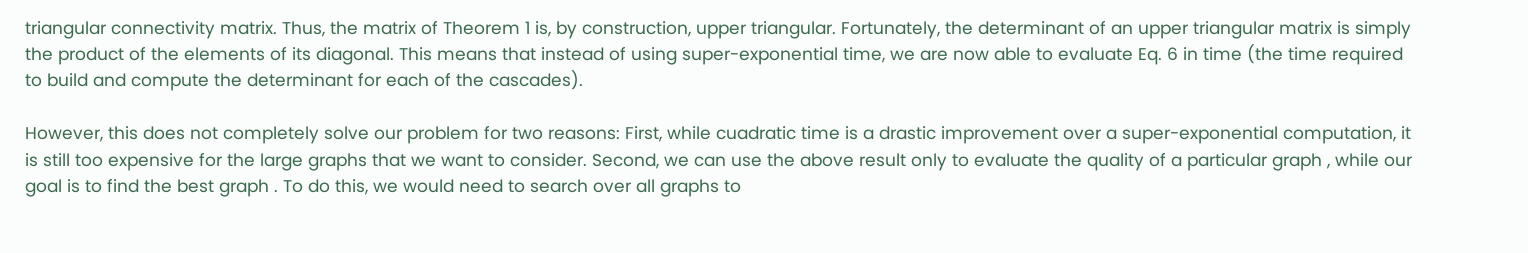triangular connectivity matrix. Thus, the matrix of Theorem 1 is, by construction, upper triangular. Fortunately, the determinant of an upper triangular matrix is simply the product of the elements of its diagonal. This means that instead of using super-exponential time, we are now able to evaluate Eq. 6 in time (the time required to build and compute the determinant for each of the cascades).

However, this does not completely solve our problem for two reasons: First, while cuadratic time is a drastic improvement over a super-exponential computation, it is still too expensive for the large graphs that we want to consider. Second, we can use the above result only to evaluate the quality of a particular graph , while our goal is to find the best graph . To do this, we would need to search over all graphs to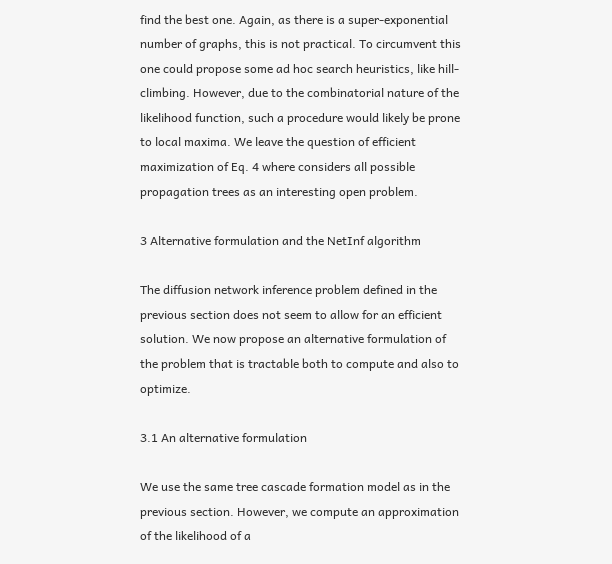find the best one. Again, as there is a super-exponential number of graphs, this is not practical. To circumvent this one could propose some ad hoc search heuristics, like hill-climbing. However, due to the combinatorial nature of the likelihood function, such a procedure would likely be prone to local maxima. We leave the question of efficient maximization of Eq. 4 where considers all possible propagation trees as an interesting open problem.

3 Alternative formulation and the NetInf algorithm

The diffusion network inference problem defined in the previous section does not seem to allow for an efficient solution. We now propose an alternative formulation of the problem that is tractable both to compute and also to optimize.

3.1 An alternative formulation

We use the same tree cascade formation model as in the previous section. However, we compute an approximation of the likelihood of a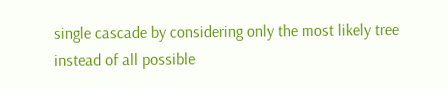single cascade by considering only the most likely tree instead of all possible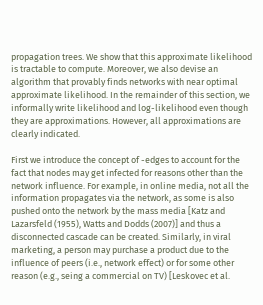propagation trees. We show that this approximate likelihood is tractable to compute. Moreover, we also devise an algorithm that provably finds networks with near optimal approximate likelihood. In the remainder of this section, we informally write likelihood and log-likelihood even though they are approximations. However, all approximations are clearly indicated.

First we introduce the concept of -edges to account for the fact that nodes may get infected for reasons other than the network influence. For example, in online media, not all the information propagates via the network, as some is also pushed onto the network by the mass media [Katz and Lazarsfeld (1955), Watts and Dodds (2007)] and thus a disconnected cascade can be created. Similarly, in viral marketing, a person may purchase a product due to the influence of peers (i.e., network effect) or for some other reason (e.g., seing a commercial on TV) [Leskovec et al.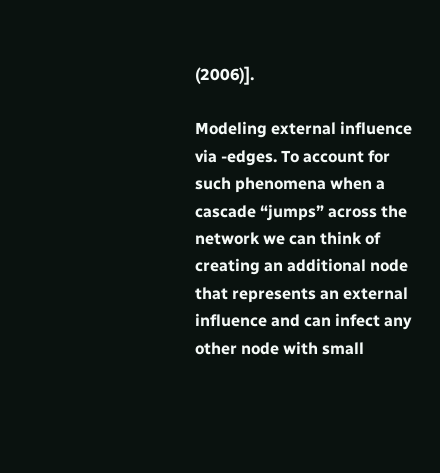(2006)].

Modeling external influence via -edges. To account for such phenomena when a cascade “jumps” across the network we can think of creating an additional node that represents an external influence and can infect any other node with small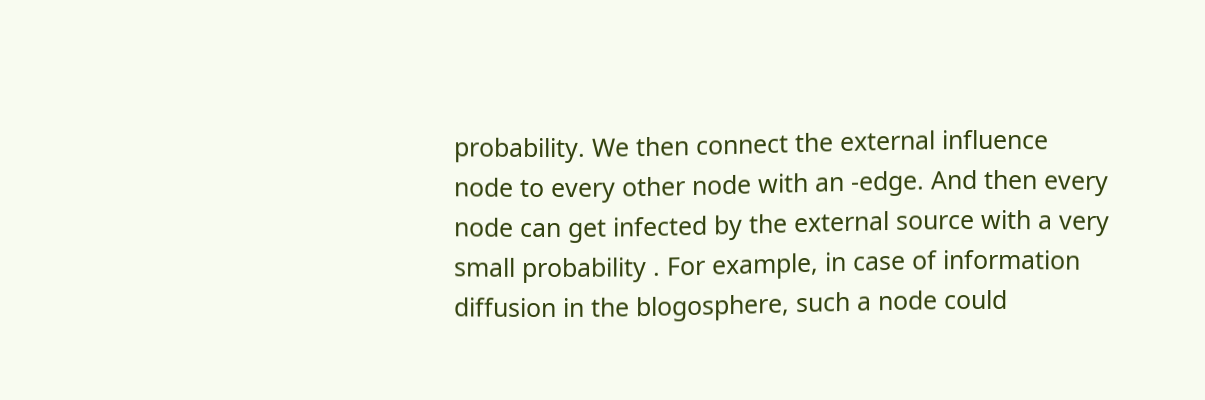probability. We then connect the external influence node to every other node with an -edge. And then every node can get infected by the external source with a very small probability . For example, in case of information diffusion in the blogosphere, such a node could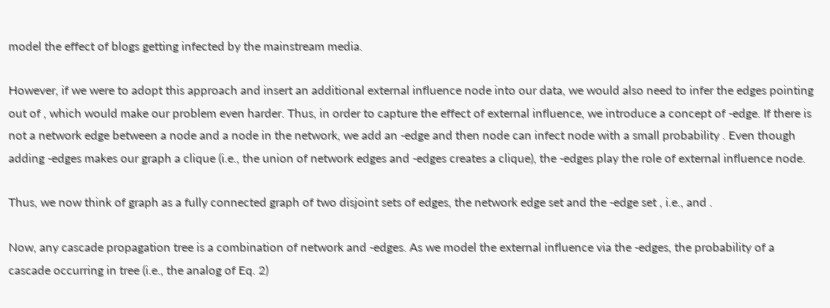model the effect of blogs getting infected by the mainstream media.

However, if we were to adopt this approach and insert an additional external influence node into our data, we would also need to infer the edges pointing out of , which would make our problem even harder. Thus, in order to capture the effect of external influence, we introduce a concept of -edge. If there is not a network edge between a node and a node in the network, we add an -edge and then node can infect node with a small probability . Even though adding -edges makes our graph a clique (i.e., the union of network edges and -edges creates a clique), the -edges play the role of external influence node.

Thus, we now think of graph as a fully connected graph of two disjoint sets of edges, the network edge set and the -edge set , i.e., and .

Now, any cascade propagation tree is a combination of network and -edges. As we model the external influence via the -edges, the probability of a cascade occurring in tree (i.e., the analog of Eq. 2)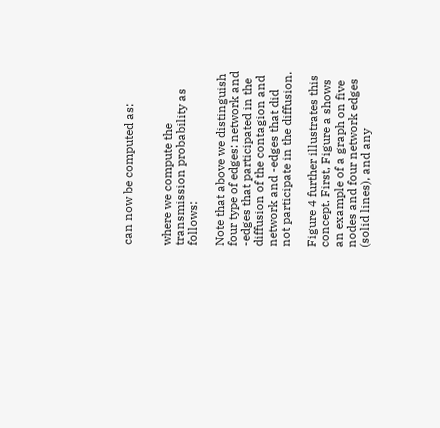can now be computed as:


where we compute the transmission probability as follows:

Note that above we distinguish four type of edges: network and -edges that participated in the diffusion of the contagion and network and -edges that did not participate in the diffusion.

Figure 4 further illustrates this concept. First, Figure a shows an example of a graph on five nodes and four network edges (solid lines), and any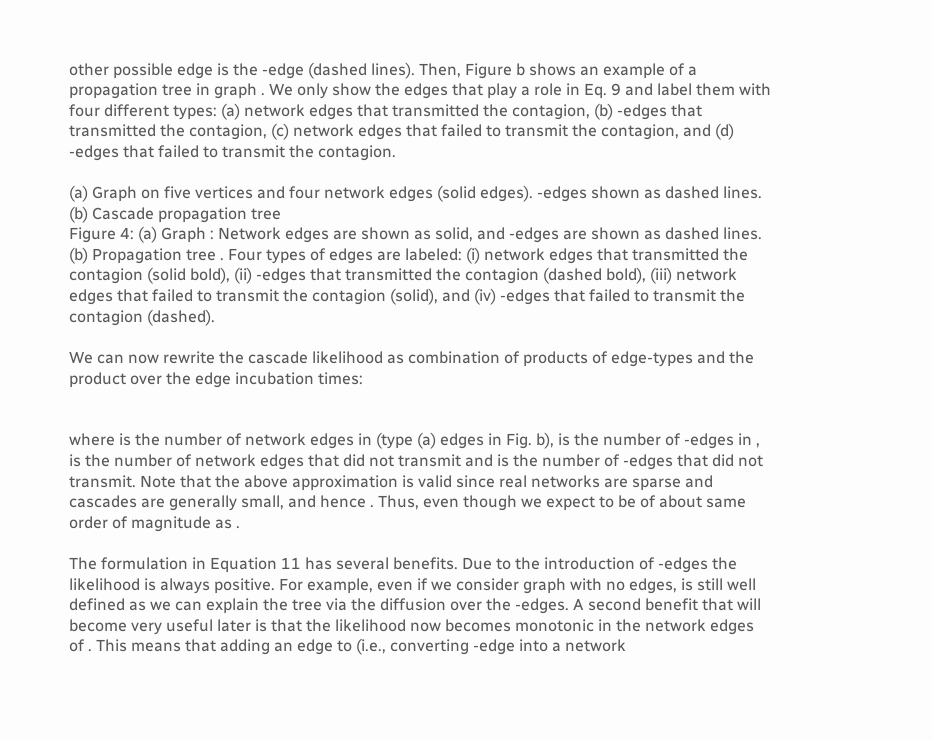other possible edge is the -edge (dashed lines). Then, Figure b shows an example of a propagation tree in graph . We only show the edges that play a role in Eq. 9 and label them with four different types: (a) network edges that transmitted the contagion, (b) -edges that transmitted the contagion, (c) network edges that failed to transmit the contagion, and (d) -edges that failed to transmit the contagion.

(a) Graph on five vertices and four network edges (solid edges). -edges shown as dashed lines.
(b) Cascade propagation tree
Figure 4: (a) Graph : Network edges are shown as solid, and -edges are shown as dashed lines. (b) Propagation tree . Four types of edges are labeled: (i) network edges that transmitted the contagion (solid bold), (ii) -edges that transmitted the contagion (dashed bold), (iii) network edges that failed to transmit the contagion (solid), and (iv) -edges that failed to transmit the contagion (dashed).

We can now rewrite the cascade likelihood as combination of products of edge-types and the product over the edge incubation times:


where is the number of network edges in (type (a) edges in Fig. b), is the number of -edges in , is the number of network edges that did not transmit and is the number of -edges that did not transmit. Note that the above approximation is valid since real networks are sparse and cascades are generally small, and hence . Thus, even though we expect to be of about same order of magnitude as .

The formulation in Equation 11 has several benefits. Due to the introduction of -edges the likelihood is always positive. For example, even if we consider graph with no edges, is still well defined as we can explain the tree via the diffusion over the -edges. A second benefit that will become very useful later is that the likelihood now becomes monotonic in the network edges of . This means that adding an edge to (i.e., converting -edge into a network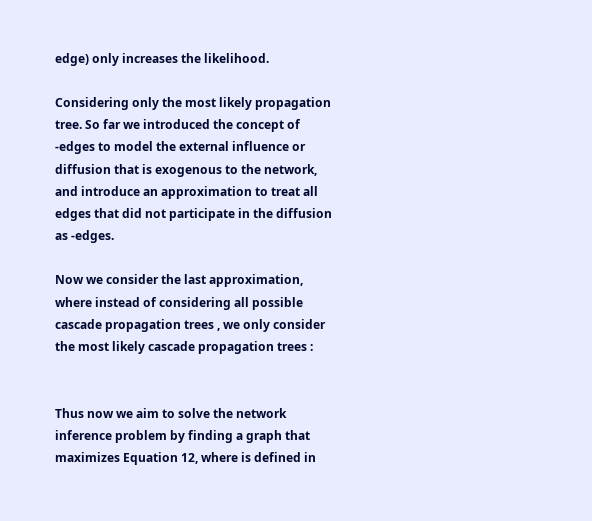edge) only increases the likelihood.

Considering only the most likely propagation tree. So far we introduced the concept of -edges to model the external influence or diffusion that is exogenous to the network, and introduce an approximation to treat all edges that did not participate in the diffusion as -edges.

Now we consider the last approximation, where instead of considering all possible cascade propagation trees , we only consider the most likely cascade propagation trees :


Thus now we aim to solve the network inference problem by finding a graph that maximizes Equation 12, where is defined in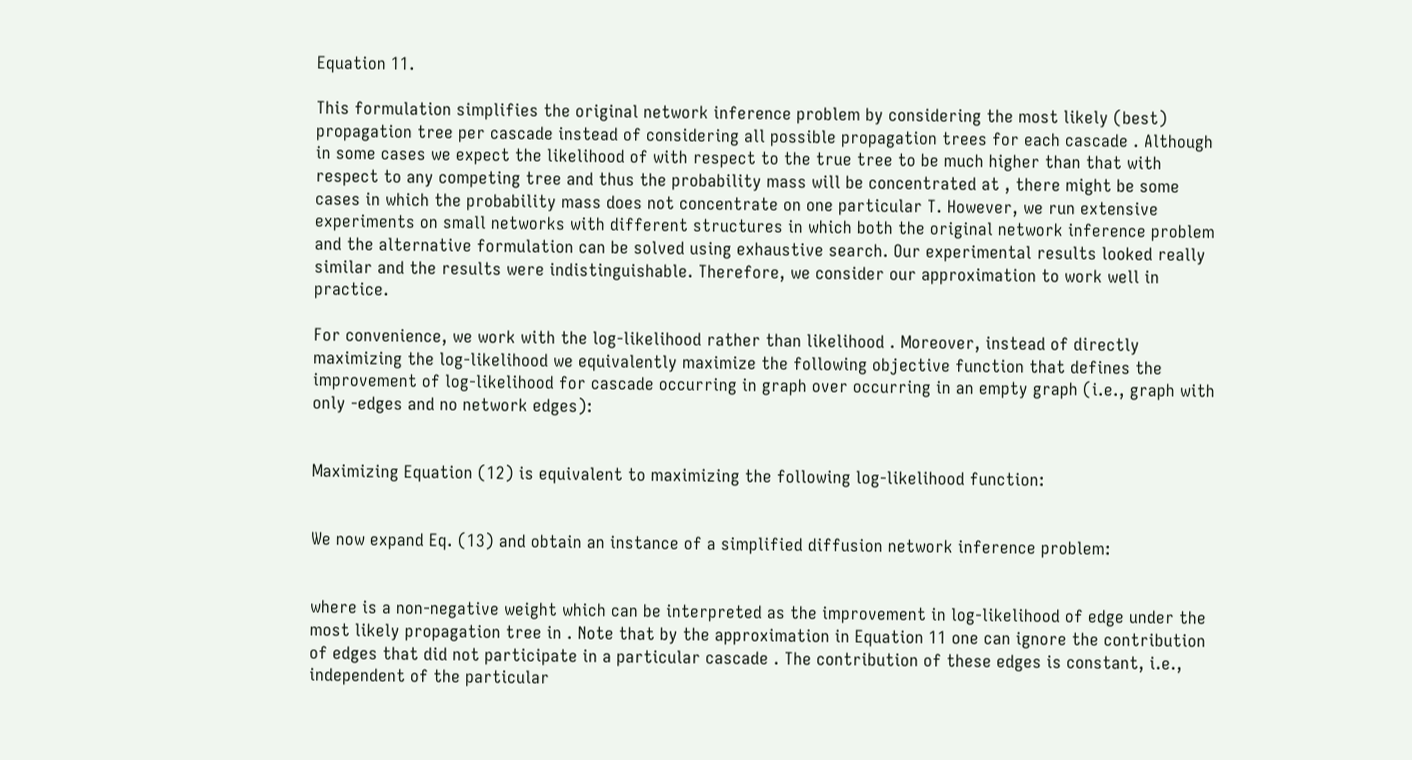Equation 11.

This formulation simplifies the original network inference problem by considering the most likely (best) propagation tree per cascade instead of considering all possible propagation trees for each cascade . Although in some cases we expect the likelihood of with respect to the true tree to be much higher than that with respect to any competing tree and thus the probability mass will be concentrated at , there might be some cases in which the probability mass does not concentrate on one particular T. However, we run extensive experiments on small networks with different structures in which both the original network inference problem and the alternative formulation can be solved using exhaustive search. Our experimental results looked really similar and the results were indistinguishable. Therefore, we consider our approximation to work well in practice.

For convenience, we work with the log-likelihood rather than likelihood . Moreover, instead of directly maximizing the log-likelihood we equivalently maximize the following objective function that defines the improvement of log-likelihood for cascade occurring in graph over occurring in an empty graph (i.e., graph with only -edges and no network edges):


Maximizing Equation (12) is equivalent to maximizing the following log-likelihood function:


We now expand Eq. (13) and obtain an instance of a simplified diffusion network inference problem:


where is a non-negative weight which can be interpreted as the improvement in log-likelihood of edge under the most likely propagation tree in . Note that by the approximation in Equation 11 one can ignore the contribution of edges that did not participate in a particular cascade . The contribution of these edges is constant, i.e., independent of the particular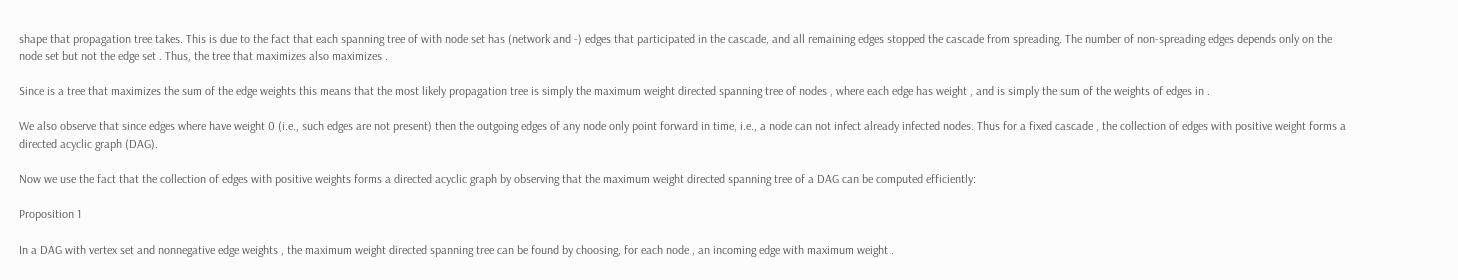shape that propagation tree takes. This is due to the fact that each spanning tree of with node set has (network and -) edges that participated in the cascade, and all remaining edges stopped the cascade from spreading. The number of non-spreading edges depends only on the node set but not the edge set . Thus, the tree that maximizes also maximizes .

Since is a tree that maximizes the sum of the edge weights this means that the most likely propagation tree is simply the maximum weight directed spanning tree of nodes , where each edge has weight , and is simply the sum of the weights of edges in .

We also observe that since edges where have weight 0 (i.e., such edges are not present) then the outgoing edges of any node only point forward in time, i.e., a node can not infect already infected nodes. Thus for a fixed cascade , the collection of edges with positive weight forms a directed acyclic graph (DAG).

Now we use the fact that the collection of edges with positive weights forms a directed acyclic graph by observing that the maximum weight directed spanning tree of a DAG can be computed efficiently:

Proposition 1

In a DAG with vertex set and nonnegative edge weights , the maximum weight directed spanning tree can be found by choosing, for each node , an incoming edge with maximum weight .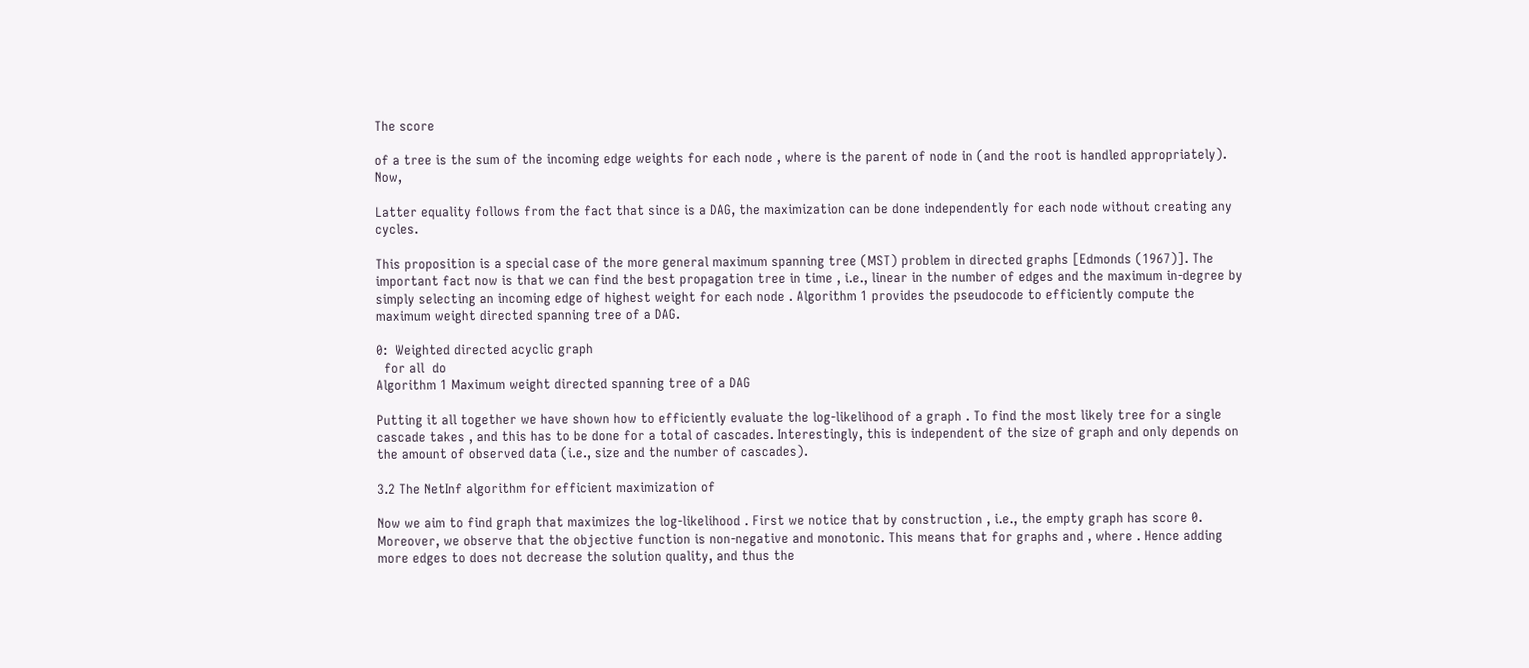The score

of a tree is the sum of the incoming edge weights for each node , where is the parent of node in (and the root is handled appropriately). Now,

Latter equality follows from the fact that since is a DAG, the maximization can be done independently for each node without creating any cycles.

This proposition is a special case of the more general maximum spanning tree (MST) problem in directed graphs [Edmonds (1967)]. The important fact now is that we can find the best propagation tree in time , i.e., linear in the number of edges and the maximum in-degree by simply selecting an incoming edge of highest weight for each node . Algorithm 1 provides the pseudocode to efficiently compute the maximum weight directed spanning tree of a DAG.

0:  Weighted directed acyclic graph
  for all  do
Algorithm 1 Maximum weight directed spanning tree of a DAG

Putting it all together we have shown how to efficiently evaluate the log-likelihood of a graph . To find the most likely tree for a single cascade takes , and this has to be done for a total of cascades. Interestingly, this is independent of the size of graph and only depends on the amount of observed data (i.e., size and the number of cascades).

3.2 The NetInf algorithm for efficient maximization of

Now we aim to find graph that maximizes the log-likelihood . First we notice that by construction , i.e., the empty graph has score 0. Moreover, we observe that the objective function is non-negative and monotonic. This means that for graphs and , where . Hence adding more edges to does not decrease the solution quality, and thus the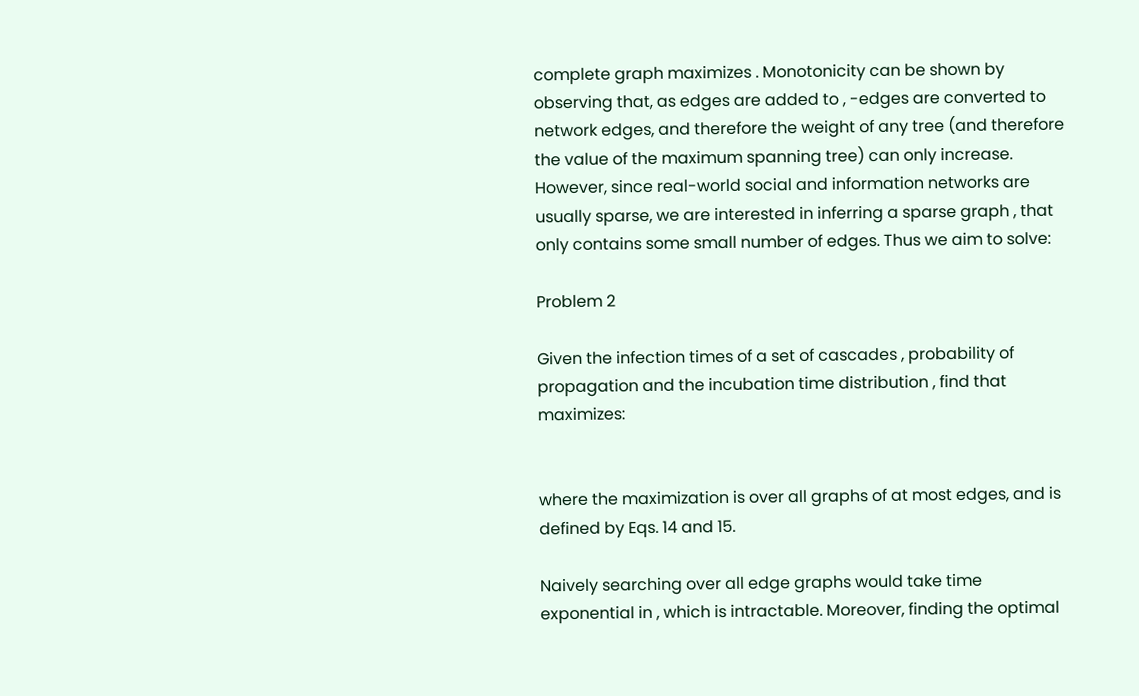complete graph maximizes . Monotonicity can be shown by observing that, as edges are added to , -edges are converted to network edges, and therefore the weight of any tree (and therefore the value of the maximum spanning tree) can only increase. However, since real-world social and information networks are usually sparse, we are interested in inferring a sparse graph , that only contains some small number of edges. Thus we aim to solve:

Problem 2

Given the infection times of a set of cascades , probability of propagation and the incubation time distribution , find that maximizes:


where the maximization is over all graphs of at most edges, and is defined by Eqs. 14 and 15.

Naively searching over all edge graphs would take time exponential in , which is intractable. Moreover, finding the optimal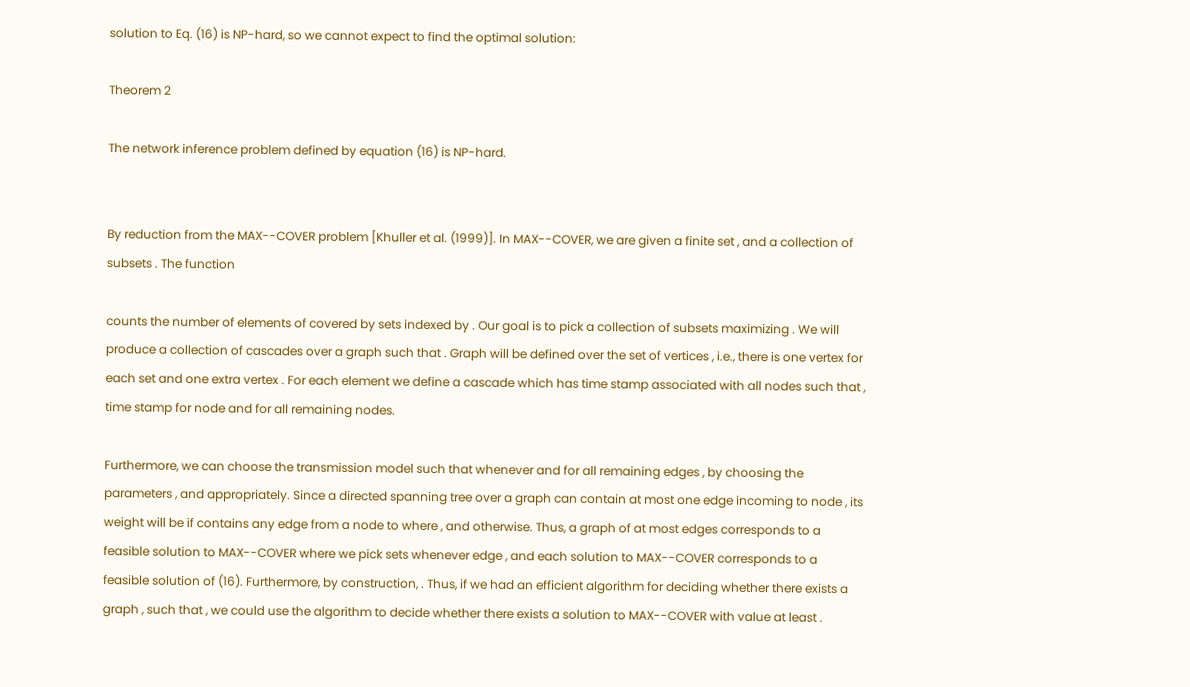solution to Eq. (16) is NP-hard, so we cannot expect to find the optimal solution:

Theorem 2

The network inference problem defined by equation (16) is NP-hard.


By reduction from the MAX--COVER problem [Khuller et al. (1999)]. In MAX--COVER, we are given a finite set , and a collection of subsets . The function

counts the number of elements of covered by sets indexed by . Our goal is to pick a collection of subsets maximizing . We will produce a collection of cascades over a graph such that . Graph will be defined over the set of vertices , i.e., there is one vertex for each set and one extra vertex . For each element we define a cascade which has time stamp associated with all nodes such that , time stamp for node and for all remaining nodes.

Furthermore, we can choose the transmission model such that whenever and for all remaining edges , by choosing the parameters , and appropriately. Since a directed spanning tree over a graph can contain at most one edge incoming to node , its weight will be if contains any edge from a node to where , and otherwise. Thus, a graph of at most edges corresponds to a feasible solution to MAX--COVER where we pick sets whenever edge , and each solution to MAX--COVER corresponds to a feasible solution of (16). Furthermore, by construction, . Thus, if we had an efficient algorithm for deciding whether there exists a graph , such that , we could use the algorithm to decide whether there exists a solution to MAX--COVER with value at least .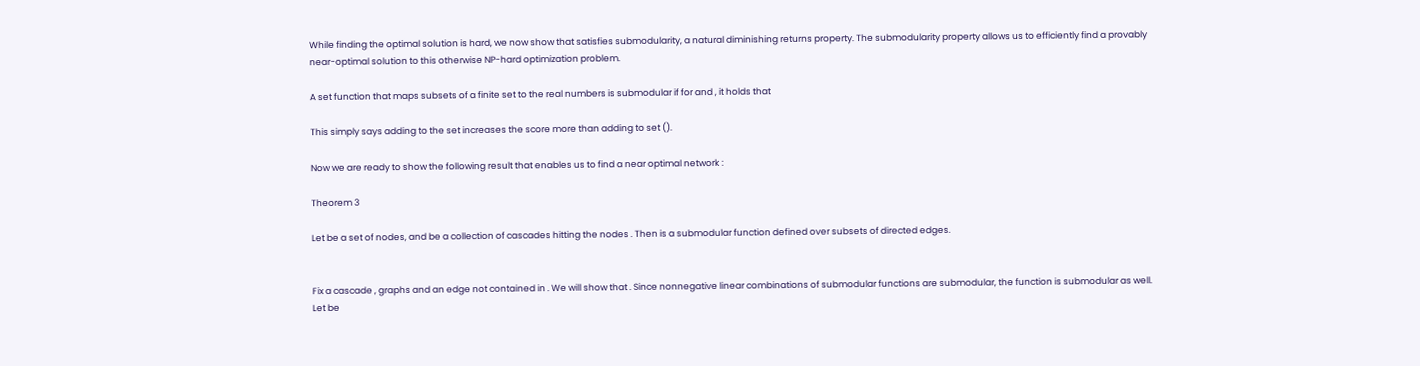While finding the optimal solution is hard, we now show that satisfies submodularity, a natural diminishing returns property. The submodularity property allows us to efficiently find a provably near-optimal solution to this otherwise NP-hard optimization problem.

A set function that maps subsets of a finite set to the real numbers is submodular if for and , it holds that

This simply says adding to the set increases the score more than adding to set ().

Now we are ready to show the following result that enables us to find a near optimal network :

Theorem 3

Let be a set of nodes, and be a collection of cascades hitting the nodes . Then is a submodular function defined over subsets of directed edges.


Fix a cascade , graphs and an edge not contained in . We will show that . Since nonnegative linear combinations of submodular functions are submodular, the function is submodular as well. Let be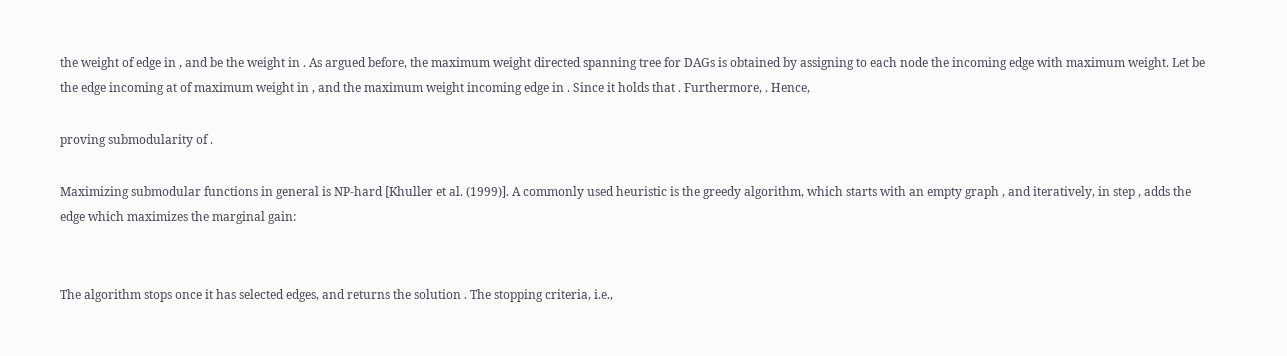the weight of edge in , and be the weight in . As argued before, the maximum weight directed spanning tree for DAGs is obtained by assigning to each node the incoming edge with maximum weight. Let be the edge incoming at of maximum weight in , and the maximum weight incoming edge in . Since it holds that . Furthermore, . Hence,

proving submodularity of .

Maximizing submodular functions in general is NP-hard [Khuller et al. (1999)]. A commonly used heuristic is the greedy algorithm, which starts with an empty graph , and iteratively, in step , adds the edge which maximizes the marginal gain:


The algorithm stops once it has selected edges, and returns the solution . The stopping criteria, i.e.,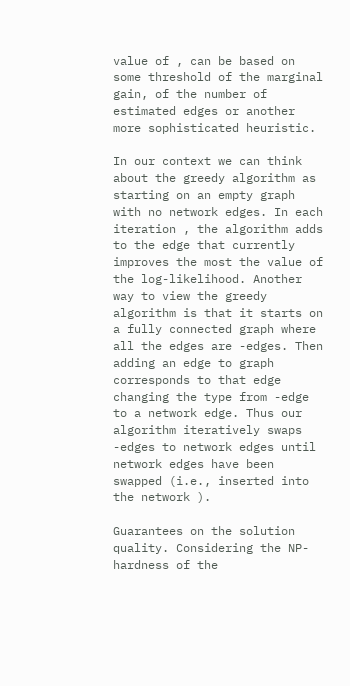value of , can be based on some threshold of the marginal gain, of the number of estimated edges or another more sophisticated heuristic.

In our context we can think about the greedy algorithm as starting on an empty graph with no network edges. In each iteration , the algorithm adds to the edge that currently improves the most the value of the log-likelihood. Another way to view the greedy algorithm is that it starts on a fully connected graph where all the edges are -edges. Then adding an edge to graph corresponds to that edge changing the type from -edge to a network edge. Thus our algorithm iteratively swaps -edges to network edges until network edges have been swapped (i.e., inserted into the network ).

Guarantees on the solution quality. Considering the NP-hardness of the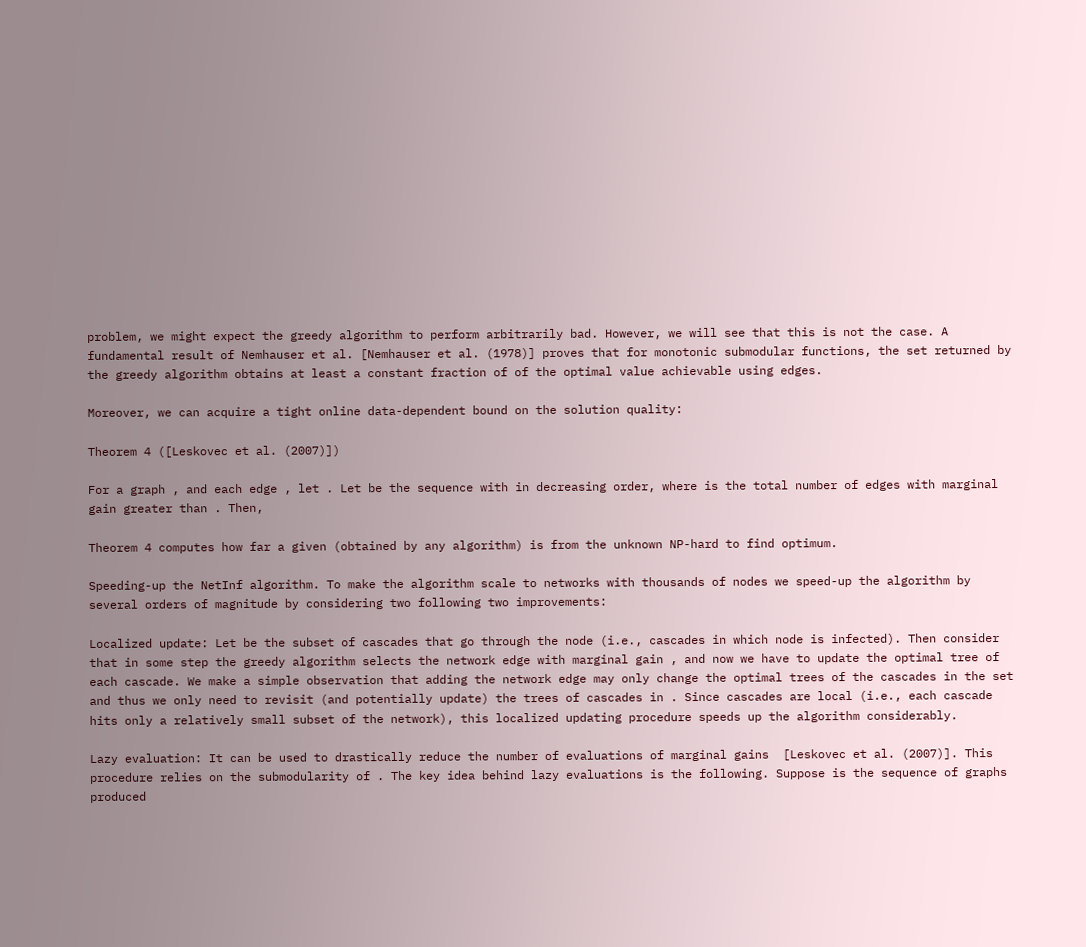problem, we might expect the greedy algorithm to perform arbitrarily bad. However, we will see that this is not the case. A fundamental result of Nemhauser et al. [Nemhauser et al. (1978)] proves that for monotonic submodular functions, the set returned by the greedy algorithm obtains at least a constant fraction of of the optimal value achievable using edges.

Moreover, we can acquire a tight online data-dependent bound on the solution quality:

Theorem 4 ([Leskovec et al. (2007)])

For a graph , and each edge , let . Let be the sequence with in decreasing order, where is the total number of edges with marginal gain greater than . Then,

Theorem 4 computes how far a given (obtained by any algorithm) is from the unknown NP-hard to find optimum.

Speeding-up the NetInf algorithm. To make the algorithm scale to networks with thousands of nodes we speed-up the algorithm by several orders of magnitude by considering two following two improvements:

Localized update: Let be the subset of cascades that go through the node (i.e., cascades in which node is infected). Then consider that in some step the greedy algorithm selects the network edge with marginal gain , and now we have to update the optimal tree of each cascade. We make a simple observation that adding the network edge may only change the optimal trees of the cascades in the set and thus we only need to revisit (and potentially update) the trees of cascades in . Since cascades are local (i.e., each cascade hits only a relatively small subset of the network), this localized updating procedure speeds up the algorithm considerably.

Lazy evaluation: It can be used to drastically reduce the number of evaluations of marginal gains  [Leskovec et al. (2007)]. This procedure relies on the submodularity of . The key idea behind lazy evaluations is the following. Suppose is the sequence of graphs produced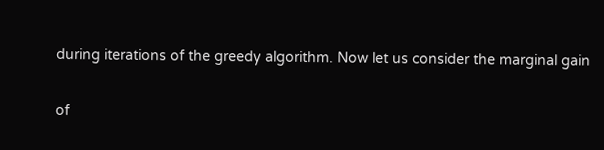during iterations of the greedy algorithm. Now let us consider the marginal gain

of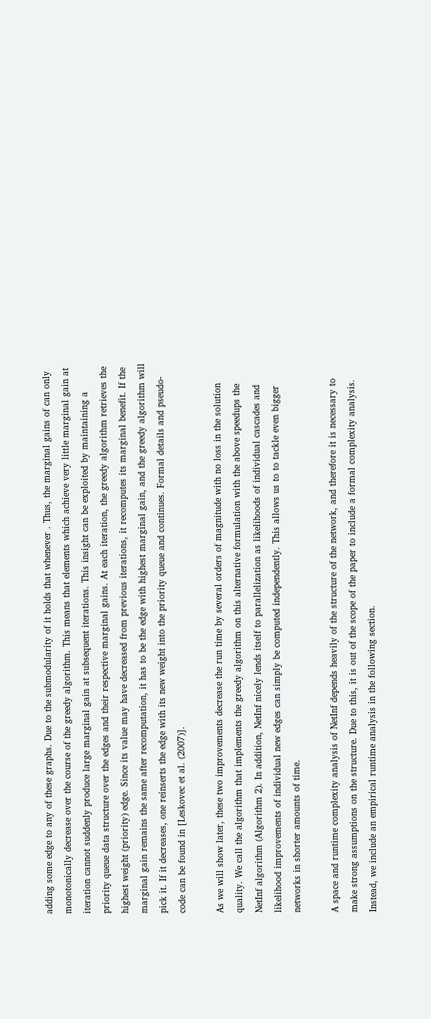adding some edge to any of these graphs. Due to the submodularity of it holds that whenever . Thus, the marginal gains of can only monotonically decrease over the course of the greedy algorithm. This means that elements which achieve very little marginal gain at iteration cannot suddenly produce large marginal gain at subsequent iterations. This insight can be exploited by maintaining a priority queue data structure over the edges and their respective marginal gains. At each iteration, the greedy algorithm retrieves the highest weight (priority) edge. Since its value may have decreased from previous iterations, it recomputes its marginal benefit. If the marginal gain remains the same after recomputation, it has to be the edge with highest marginal gain, and the greedy algorithm will pick it. If it decreases, one reinserts the edge with its new weight into the priority queue and continues. Formal details and pseudo-code can be found in [Leskovec et al. (2007)].

As we will show later, these two improvements decrease the run time by several orders of magnitude with no loss in the solution quality. We call the algorithm that implements the greedy algorithm on this alternative formulation with the above speedups the NetInf algorithm (Algorithm 2). In addition, NetInf nicely lends itself to parallelization as likelihoods of individual cascades and likelihood improvements of individual new edges can simply be computed independently. This allows us to to tackle even bigger networks in shorter amounts of time.

A space and runtime complexity analysis of NetInf depends heavily of the structure of the network, and therefore it is necessary to make strong assumptions on the structure. Due to this, it is out of the scope of the paper to include a formal complexity analysis. Instead, we include an empirical runtime analysis in the following section.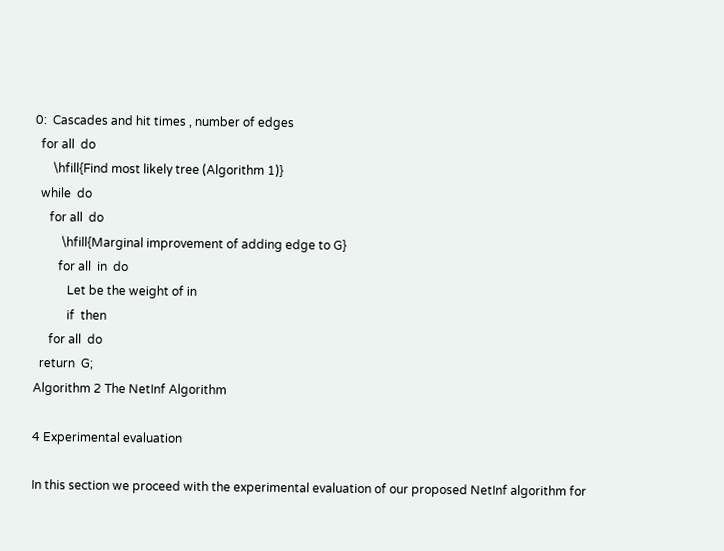0:  Cascades and hit times , number of edges
  for all  do
      \hfill{Find most likely tree (Algorithm 1)}
  while  do
     for all  do
         \hfill{Marginal improvement of adding edge to G}
        for all  in  do
           Let be the weight of in
           if  then
     for all  do
  return  G;
Algorithm 2 The NetInf Algorithm

4 Experimental evaluation

In this section we proceed with the experimental evaluation of our proposed NetInf algorithm for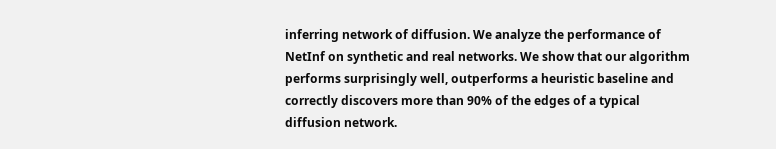inferring network of diffusion. We analyze the performance of NetInf on synthetic and real networks. We show that our algorithm performs surprisingly well, outperforms a heuristic baseline and correctly discovers more than 90% of the edges of a typical diffusion network.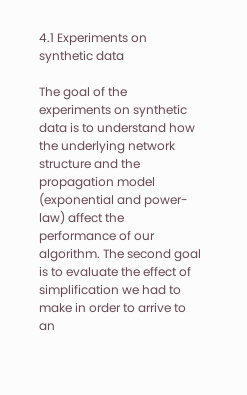4.1 Experiments on synthetic data

The goal of the experiments on synthetic data is to understand how the underlying network structure and the propagation model (exponential and power-law) affect the performance of our algorithm. The second goal is to evaluate the effect of simplification we had to make in order to arrive to an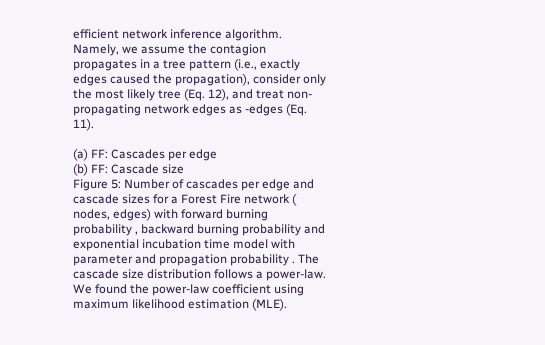efficient network inference algorithm. Namely, we assume the contagion propagates in a tree pattern (i.e., exactly edges caused the propagation), consider only the most likely tree (Eq. 12), and treat non-propagating network edges as -edges (Eq. 11).

(a) FF: Cascades per edge
(b) FF: Cascade size
Figure 5: Number of cascades per edge and cascade sizes for a Forest Fire network ( nodes, edges) with forward burning probability , backward burning probability and exponential incubation time model with parameter and propagation probability . The cascade size distribution follows a power-law. We found the power-law coefficient using maximum likelihood estimation (MLE).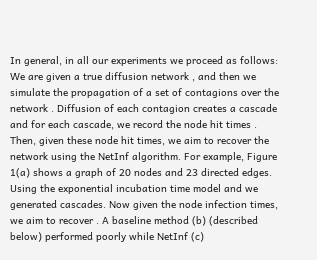In general, in all our experiments we proceed as follows: We are given a true diffusion network , and then we simulate the propagation of a set of contagions over the network . Diffusion of each contagion creates a cascade and for each cascade, we record the node hit times . Then, given these node hit times, we aim to recover the network using the NetInf algorithm. For example, Figure 1(a) shows a graph of 20 nodes and 23 directed edges. Using the exponential incubation time model and we generated cascades. Now given the node infection times, we aim to recover . A baseline method (b) (described below) performed poorly while NetInf (c)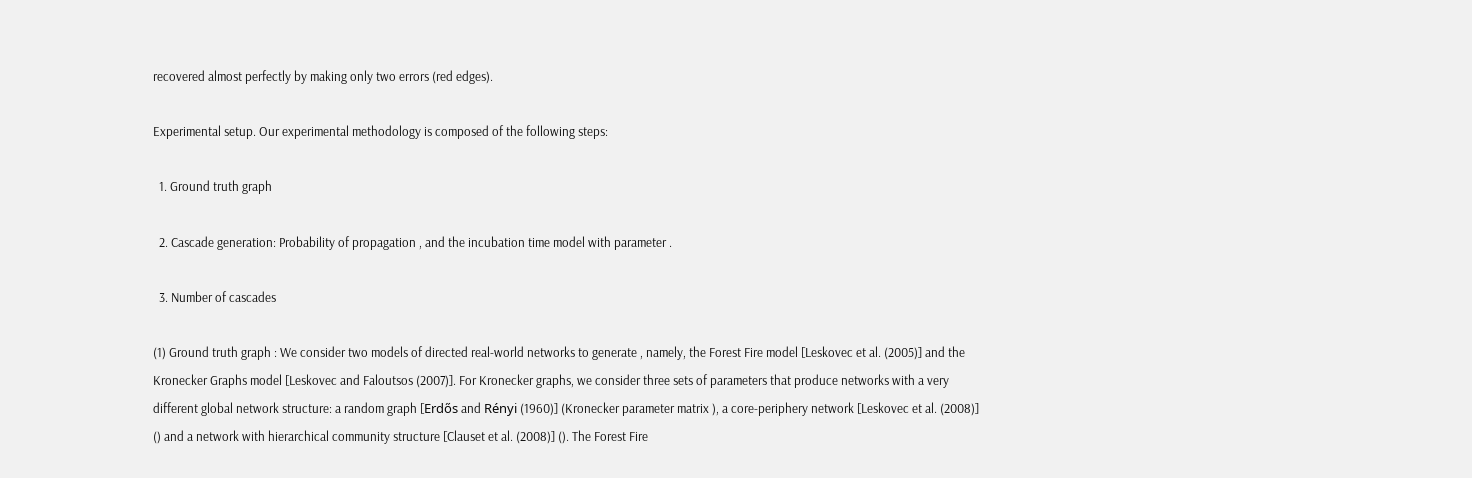recovered almost perfectly by making only two errors (red edges).

Experimental setup. Our experimental methodology is composed of the following steps:

  1. Ground truth graph

  2. Cascade generation: Probability of propagation , and the incubation time model with parameter .

  3. Number of cascades

(1) Ground truth graph : We consider two models of directed real-world networks to generate , namely, the Forest Fire model [Leskovec et al. (2005)] and the Kronecker Graphs model [Leskovec and Faloutsos (2007)]. For Kronecker graphs, we consider three sets of parameters that produce networks with a very different global network structure: a random graph [Erdős and Rényi (1960)] (Kronecker parameter matrix ), a core-periphery network [Leskovec et al. (2008)] () and a network with hierarchical community structure [Clauset et al. (2008)] (). The Forest Fire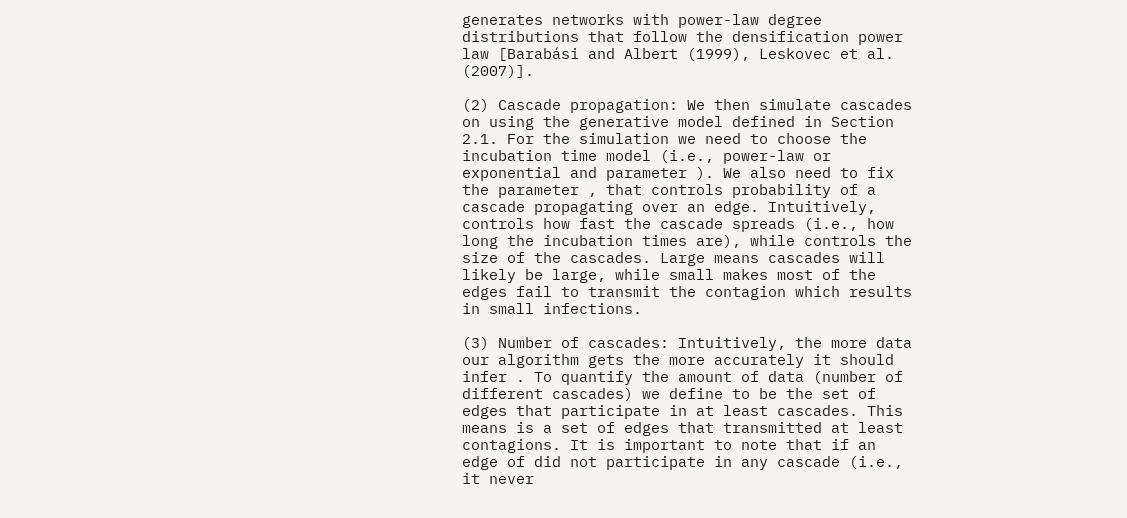generates networks with power-law degree distributions that follow the densification power law [Barabási and Albert (1999), Leskovec et al. (2007)].

(2) Cascade propagation: We then simulate cascades on using the generative model defined in Section 2.1. For the simulation we need to choose the incubation time model (i.e., power-law or exponential and parameter ). We also need to fix the parameter , that controls probability of a cascade propagating over an edge. Intuitively, controls how fast the cascade spreads (i.e., how long the incubation times are), while controls the size of the cascades. Large means cascades will likely be large, while small makes most of the edges fail to transmit the contagion which results in small infections.

(3) Number of cascades: Intuitively, the more data our algorithm gets the more accurately it should infer . To quantify the amount of data (number of different cascades) we define to be the set of edges that participate in at least cascades. This means is a set of edges that transmitted at least contagions. It is important to note that if an edge of did not participate in any cascade (i.e., it never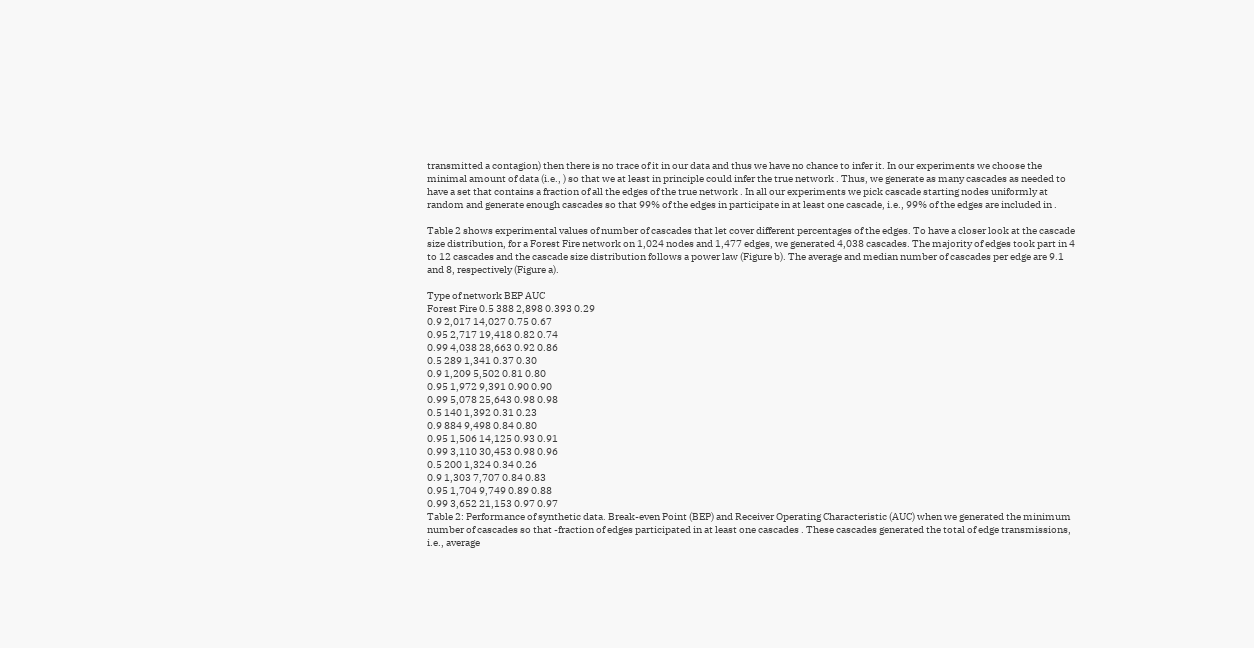transmitted a contagion) then there is no trace of it in our data and thus we have no chance to infer it. In our experiments we choose the minimal amount of data (i.e., ) so that we at least in principle could infer the true network . Thus, we generate as many cascades as needed to have a set that contains a fraction of all the edges of the true network . In all our experiments we pick cascade starting nodes uniformly at random and generate enough cascades so that 99% of the edges in participate in at least one cascade, i.e., 99% of the edges are included in .

Table 2 shows experimental values of number of cascades that let cover different percentages of the edges. To have a closer look at the cascade size distribution, for a Forest Fire network on 1,024 nodes and 1,477 edges, we generated 4,038 cascades. The majority of edges took part in 4 to 12 cascades and the cascade size distribution follows a power law (Figure b). The average and median number of cascades per edge are 9.1 and 8, respectively (Figure a).

Type of network BEP AUC
Forest Fire 0.5 388 2,898 0.393 0.29
0.9 2,017 14,027 0.75 0.67
0.95 2,717 19,418 0.82 0.74
0.99 4,038 28,663 0.92 0.86
0.5 289 1,341 0.37 0.30
0.9 1,209 5,502 0.81 0.80
0.95 1,972 9,391 0.90 0.90
0.99 5,078 25,643 0.98 0.98
0.5 140 1,392 0.31 0.23
0.9 884 9,498 0.84 0.80
0.95 1,506 14,125 0.93 0.91
0.99 3,110 30,453 0.98 0.96
0.5 200 1,324 0.34 0.26
0.9 1,303 7,707 0.84 0.83
0.95 1,704 9,749 0.89 0.88
0.99 3,652 21,153 0.97 0.97
Table 2: Performance of synthetic data. Break-even Point (BEP) and Receiver Operating Characteristic (AUC) when we generated the minimum number of cascades so that -fraction of edges participated in at least one cascades . These cascades generated the total of edge transmissions, i.e., average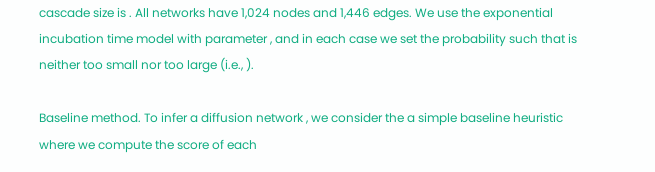cascade size is . All networks have 1,024 nodes and 1,446 edges. We use the exponential incubation time model with parameter , and in each case we set the probability such that is neither too small nor too large (i.e., ).

Baseline method. To infer a diffusion network , we consider the a simple baseline heuristic where we compute the score of each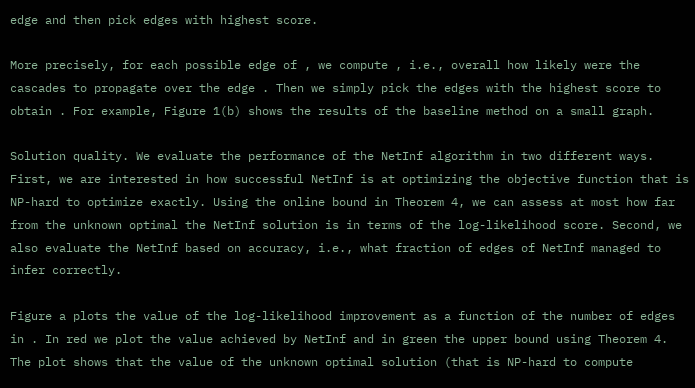edge and then pick edges with highest score.

More precisely, for each possible edge of , we compute , i.e., overall how likely were the cascades to propagate over the edge . Then we simply pick the edges with the highest score to obtain . For example, Figure 1(b) shows the results of the baseline method on a small graph.

Solution quality. We evaluate the performance of the NetInf algorithm in two different ways. First, we are interested in how successful NetInf is at optimizing the objective function that is NP-hard to optimize exactly. Using the online bound in Theorem 4, we can assess at most how far from the unknown optimal the NetInf solution is in terms of the log-likelihood score. Second, we also evaluate the NetInf based on accuracy, i.e., what fraction of edges of NetInf managed to infer correctly.

Figure a plots the value of the log-likelihood improvement as a function of the number of edges in . In red we plot the value achieved by NetInf and in green the upper bound using Theorem 4. The plot shows that the value of the unknown optimal solution (that is NP-hard to compute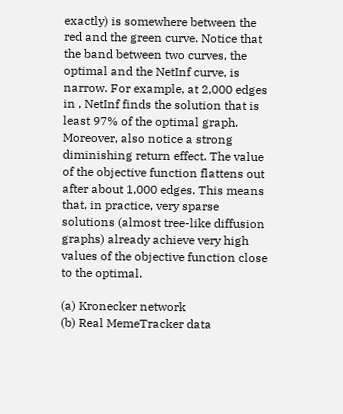exactly) is somewhere between the red and the green curve. Notice that the band between two curves, the optimal and the NetInf curve, is narrow. For example, at 2,000 edges in , NetInf finds the solution that is least 97% of the optimal graph. Moreover, also notice a strong diminishing return effect. The value of the objective function flattens out after about 1,000 edges. This means that, in practice, very sparse solutions (almost tree-like diffusion graphs) already achieve very high values of the objective function close to the optimal.

(a) Kronecker network
(b) Real MemeTracker data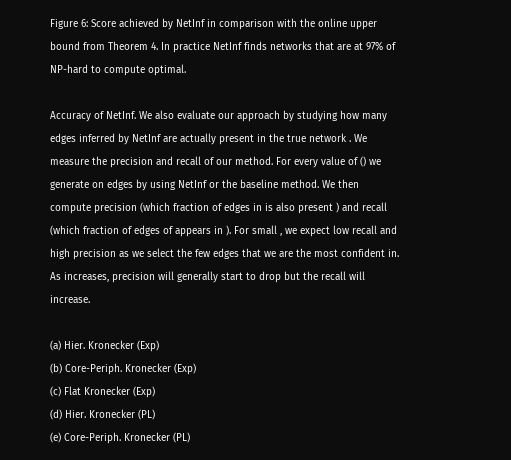Figure 6: Score achieved by NetInf in comparison with the online upper bound from Theorem 4. In practice NetInf finds networks that are at 97% of NP-hard to compute optimal.

Accuracy of NetInf. We also evaluate our approach by studying how many edges inferred by NetInf are actually present in the true network . We measure the precision and recall of our method. For every value of () we generate on edges by using NetInf or the baseline method. We then compute precision (which fraction of edges in is also present ) and recall (which fraction of edges of appears in ). For small , we expect low recall and high precision as we select the few edges that we are the most confident in. As increases, precision will generally start to drop but the recall will increase.

(a) Hier. Kronecker (Exp)
(b) Core-Periph. Kronecker (Exp)
(c) Flat Kronecker (Exp)
(d) Hier. Kronecker (PL)
(e) Core-Periph. Kronecker (PL)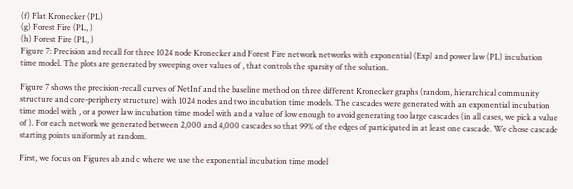(f) Flat Kronecker (PL)
(g) Forest Fire (PL, )
(h) Forest Fire (PL, )
Figure 7: Precision and recall for three 1024 node Kronecker and Forest Fire network networks with exponential (Exp) and power law (PL) incubation time model. The plots are generated by sweeping over values of , that controls the sparsity of the solution.

Figure 7 shows the precision-recall curves of NetInf and the baseline method on three different Kronecker graphs (random, hierarchical community structure and core-periphery structure) with 1024 nodes and two incubation time models. The cascades were generated with an exponential incubation time model with , or a power law incubation time model with and a value of low enough to avoid generating too large cascades (in all cases, we pick a value of ). For each network we generated between 2,000 and 4,000 cascades so that 99% of the edges of participated in at least one cascade. We chose cascade starting points uniformly at random.

First, we focus on Figures ab and c where we use the exponential incubation time model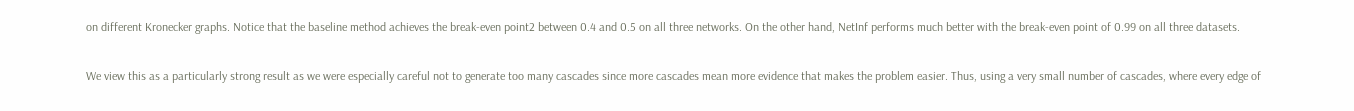on different Kronecker graphs. Notice that the baseline method achieves the break-even point2 between 0.4 and 0.5 on all three networks. On the other hand, NetInf performs much better with the break-even point of 0.99 on all three datasets.

We view this as a particularly strong result as we were especially careful not to generate too many cascades since more cascades mean more evidence that makes the problem easier. Thus, using a very small number of cascades, where every edge of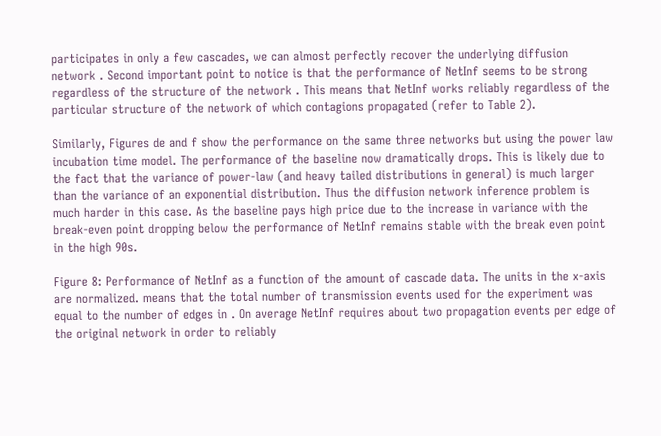participates in only a few cascades, we can almost perfectly recover the underlying diffusion network . Second important point to notice is that the performance of NetInf seems to be strong regardless of the structure of the network . This means that NetInf works reliably regardless of the particular structure of the network of which contagions propagated (refer to Table 2).

Similarly, Figures de and f show the performance on the same three networks but using the power law incubation time model. The performance of the baseline now dramatically drops. This is likely due to the fact that the variance of power-law (and heavy tailed distributions in general) is much larger than the variance of an exponential distribution. Thus the diffusion network inference problem is much harder in this case. As the baseline pays high price due to the increase in variance with the break-even point dropping below the performance of NetInf remains stable with the break even point in the high 90s.

Figure 8: Performance of NetInf as a function of the amount of cascade data. The units in the x-axis are normalized. means that the total number of transmission events used for the experiment was equal to the number of edges in . On average NetInf requires about two propagation events per edge of the original network in order to reliably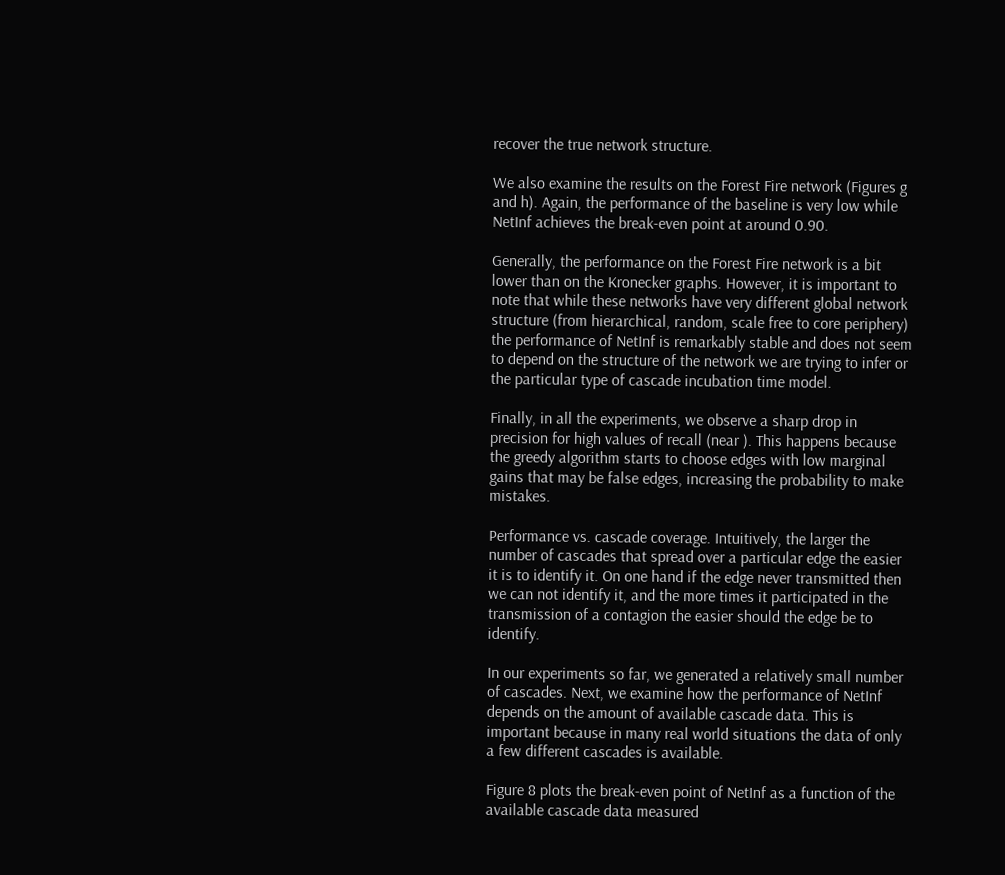recover the true network structure.

We also examine the results on the Forest Fire network (Figures g and h). Again, the performance of the baseline is very low while NetInf achieves the break-even point at around 0.90.

Generally, the performance on the Forest Fire network is a bit lower than on the Kronecker graphs. However, it is important to note that while these networks have very different global network structure (from hierarchical, random, scale free to core periphery) the performance of NetInf is remarkably stable and does not seem to depend on the structure of the network we are trying to infer or the particular type of cascade incubation time model.

Finally, in all the experiments, we observe a sharp drop in precision for high values of recall (near ). This happens because the greedy algorithm starts to choose edges with low marginal gains that may be false edges, increasing the probability to make mistakes.

Performance vs. cascade coverage. Intuitively, the larger the number of cascades that spread over a particular edge the easier it is to identify it. On one hand if the edge never transmitted then we can not identify it, and the more times it participated in the transmission of a contagion the easier should the edge be to identify.

In our experiments so far, we generated a relatively small number of cascades. Next, we examine how the performance of NetInf depends on the amount of available cascade data. This is important because in many real world situations the data of only a few different cascades is available.

Figure 8 plots the break-even point of NetInf as a function of the available cascade data measured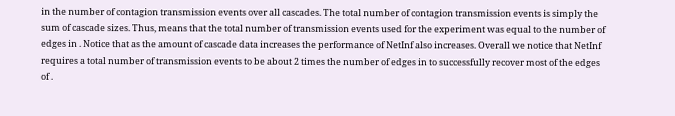in the number of contagion transmission events over all cascades. The total number of contagion transmission events is simply the sum of cascade sizes. Thus, means that the total number of transmission events used for the experiment was equal to the number of edges in . Notice that as the amount of cascade data increases the performance of NetInf also increases. Overall we notice that NetInf requires a total number of transmission events to be about 2 times the number of edges in to successfully recover most of the edges of .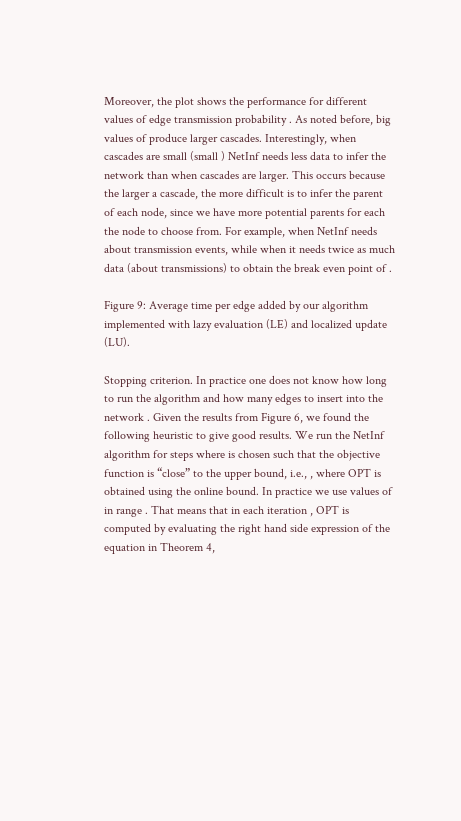Moreover, the plot shows the performance for different values of edge transmission probability . As noted before, big values of produce larger cascades. Interestingly, when cascades are small (small ) NetInf needs less data to infer the network than when cascades are larger. This occurs because the larger a cascade, the more difficult is to infer the parent of each node, since we have more potential parents for each the node to choose from. For example, when NetInf needs about transmission events, while when it needs twice as much data (about transmissions) to obtain the break even point of .

Figure 9: Average time per edge added by our algorithm implemented with lazy evaluation (LE) and localized update (LU).

Stopping criterion. In practice one does not know how long to run the algorithm and how many edges to insert into the network . Given the results from Figure 6, we found the following heuristic to give good results. We run the NetInf algorithm for steps where is chosen such that the objective function is “close” to the upper bound, i.e., , where OPT is obtained using the online bound. In practice we use values of in range . That means that in each iteration , OPT is computed by evaluating the right hand side expression of the equation in Theorem 4,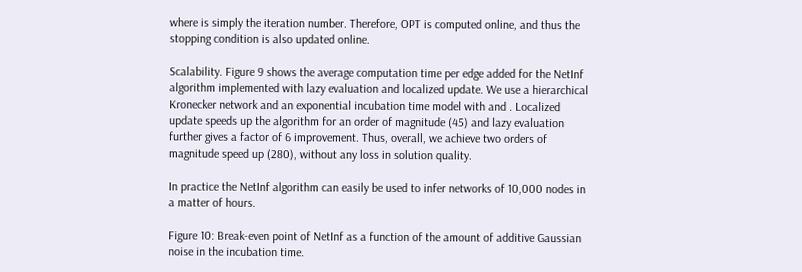where is simply the iteration number. Therefore, OPT is computed online, and thus the stopping condition is also updated online.

Scalability. Figure 9 shows the average computation time per edge added for the NetInf algorithm implemented with lazy evaluation and localized update. We use a hierarchical Kronecker network and an exponential incubation time model with and . Localized update speeds up the algorithm for an order of magnitude (45) and lazy evaluation further gives a factor of 6 improvement. Thus, overall, we achieve two orders of magnitude speed up (280), without any loss in solution quality.

In practice the NetInf algorithm can easily be used to infer networks of 10,000 nodes in a matter of hours.

Figure 10: Break-even point of NetInf as a function of the amount of additive Gaussian noise in the incubation time.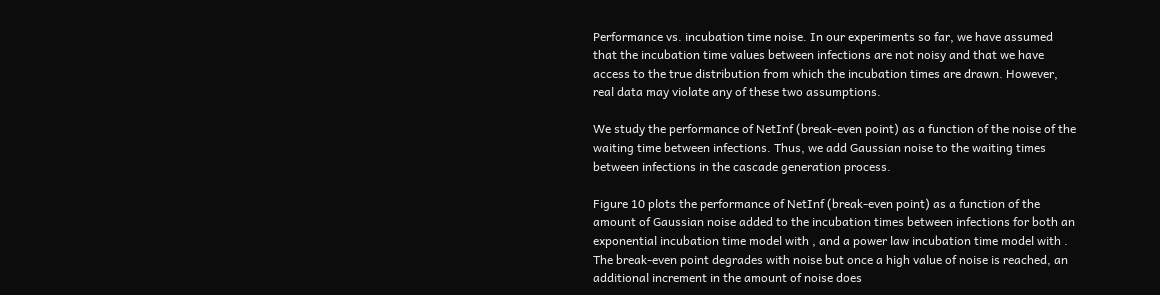Performance vs. incubation time noise. In our experiments so far, we have assumed that the incubation time values between infections are not noisy and that we have access to the true distribution from which the incubation times are drawn. However, real data may violate any of these two assumptions.

We study the performance of NetInf (break-even point) as a function of the noise of the waiting time between infections. Thus, we add Gaussian noise to the waiting times between infections in the cascade generation process.

Figure 10 plots the performance of NetInf (break-even point) as a function of the amount of Gaussian noise added to the incubation times between infections for both an exponential incubation time model with , and a power law incubation time model with . The break-even point degrades with noise but once a high value of noise is reached, an additional increment in the amount of noise does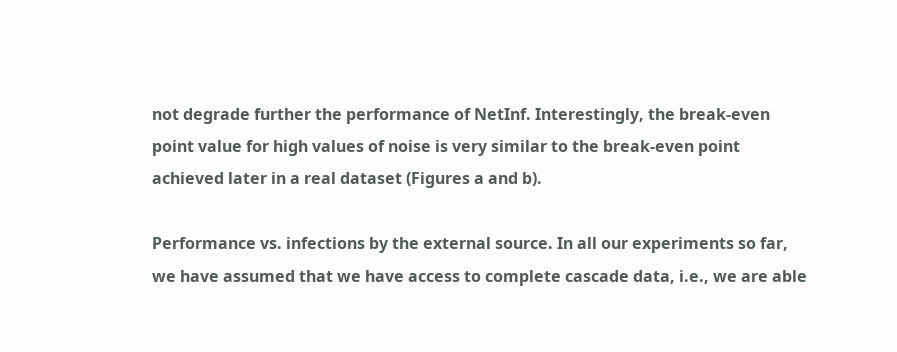not degrade further the performance of NetInf. Interestingly, the break-even point value for high values of noise is very similar to the break-even point achieved later in a real dataset (Figures a and b).

Performance vs. infections by the external source. In all our experiments so far, we have assumed that we have access to complete cascade data, i.e., we are able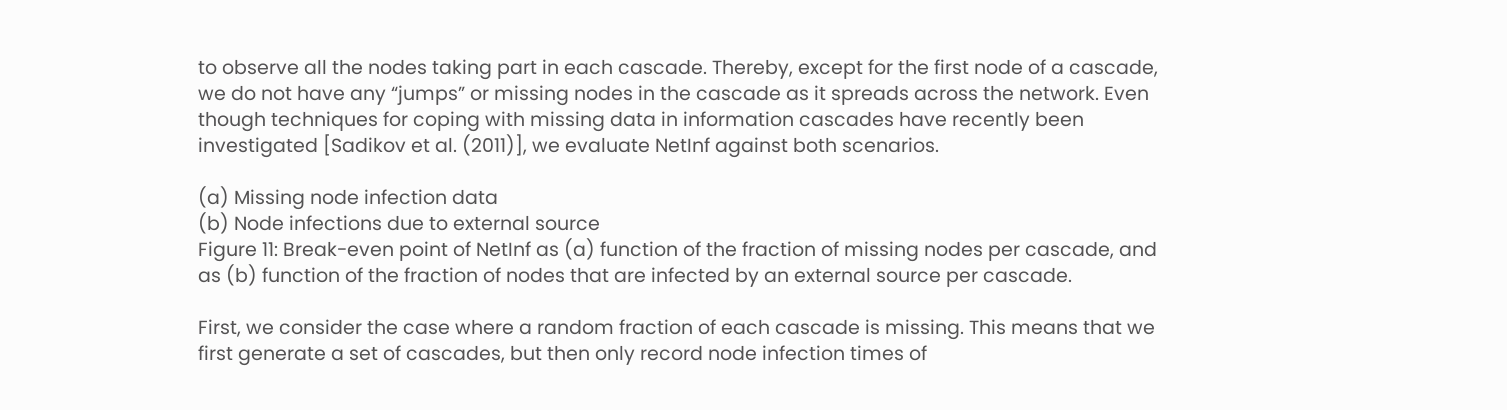to observe all the nodes taking part in each cascade. Thereby, except for the first node of a cascade, we do not have any “jumps” or missing nodes in the cascade as it spreads across the network. Even though techniques for coping with missing data in information cascades have recently been investigated [Sadikov et al. (2011)], we evaluate NetInf against both scenarios.

(a) Missing node infection data
(b) Node infections due to external source
Figure 11: Break-even point of NetInf as (a) function of the fraction of missing nodes per cascade, and as (b) function of the fraction of nodes that are infected by an external source per cascade.

First, we consider the case where a random fraction of each cascade is missing. This means that we first generate a set of cascades, but then only record node infection times of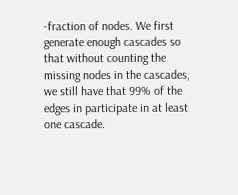-fraction of nodes. We first generate enough cascades so that without counting the missing nodes in the cascades, we still have that 99% of the edges in participate in at least one cascade.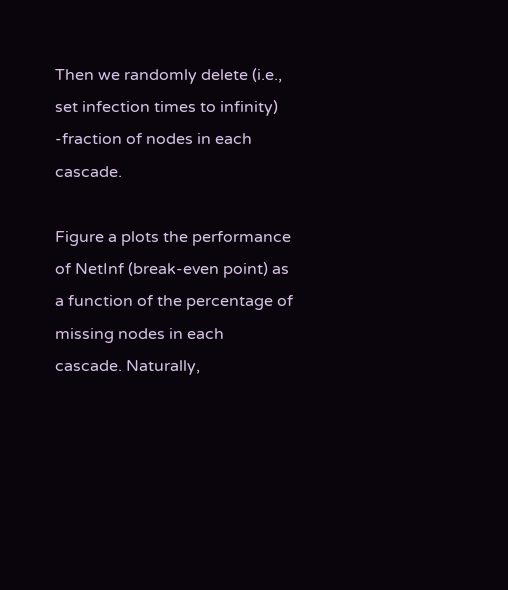Then we randomly delete (i.e., set infection times to infinity) -fraction of nodes in each cascade.

Figure a plots the performance of NetInf (break-even point) as a function of the percentage of missing nodes in each cascade. Naturally,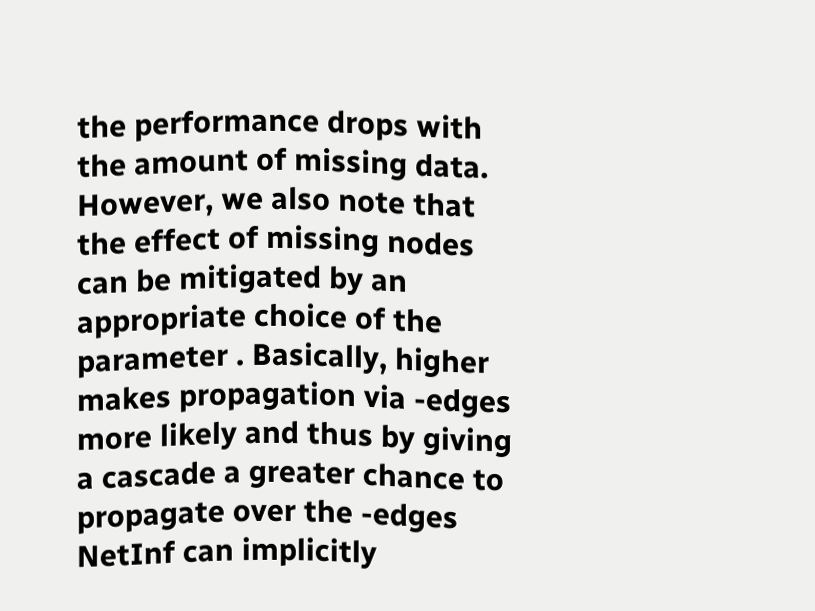the performance drops with the amount of missing data. However, we also note that the effect of missing nodes can be mitigated by an appropriate choice of the parameter . Basically, higher makes propagation via -edges more likely and thus by giving a cascade a greater chance to propagate over the -edges NetInf can implicitly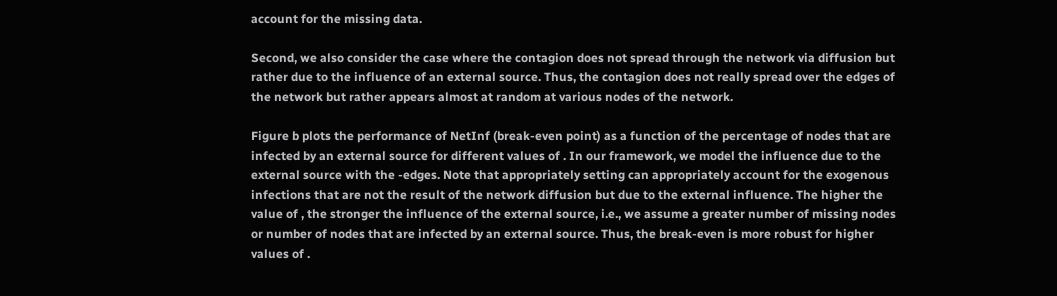account for the missing data.

Second, we also consider the case where the contagion does not spread through the network via diffusion but rather due to the influence of an external source. Thus, the contagion does not really spread over the edges of the network but rather appears almost at random at various nodes of the network.

Figure b plots the performance of NetInf (break-even point) as a function of the percentage of nodes that are infected by an external source for different values of . In our framework, we model the influence due to the external source with the -edges. Note that appropriately setting can appropriately account for the exogenous infections that are not the result of the network diffusion but due to the external influence. The higher the value of , the stronger the influence of the external source, i.e., we assume a greater number of missing nodes or number of nodes that are infected by an external source. Thus, the break-even is more robust for higher values of .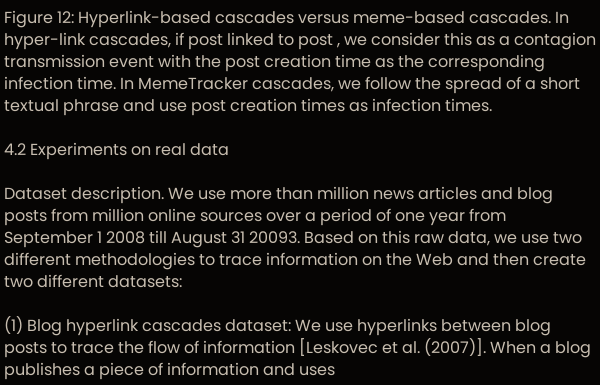Figure 12: Hyperlink-based cascades versus meme-based cascades. In hyper-link cascades, if post linked to post , we consider this as a contagion transmission event with the post creation time as the corresponding infection time. In MemeTracker cascades, we follow the spread of a short textual phrase and use post creation times as infection times.

4.2 Experiments on real data

Dataset description. We use more than million news articles and blog posts from million online sources over a period of one year from September 1 2008 till August 31 20093. Based on this raw data, we use two different methodologies to trace information on the Web and then create two different datasets:

(1) Blog hyperlink cascades dataset: We use hyperlinks between blog posts to trace the flow of information [Leskovec et al. (2007)]. When a blog publishes a piece of information and uses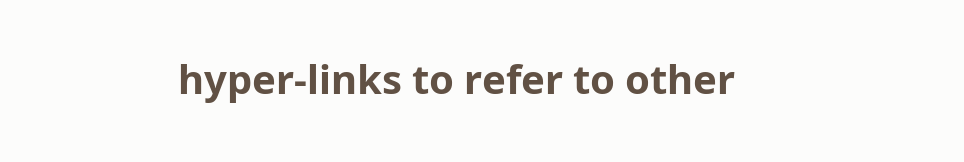hyper-links to refer to other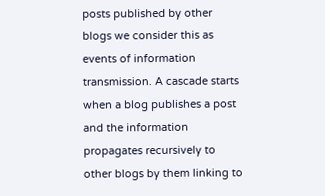posts published by other blogs we consider this as events of information transmission. A cascade starts when a blog publishes a post and the information propagates recursively to other blogs by them linking to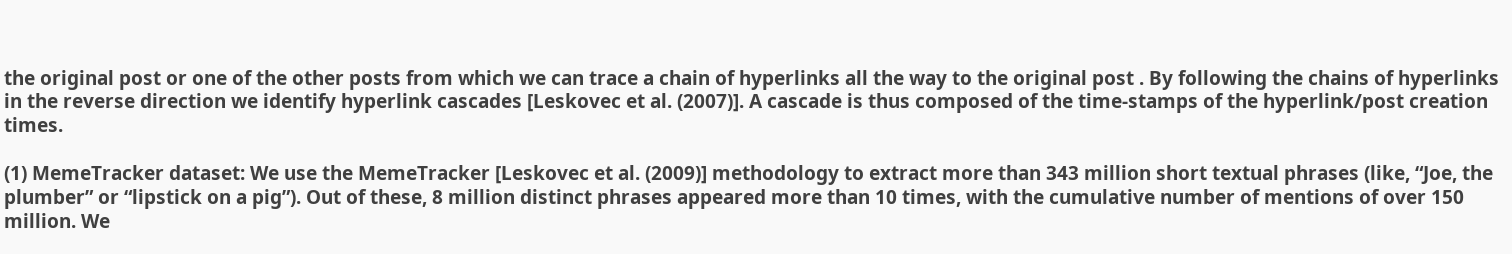the original post or one of the other posts from which we can trace a chain of hyperlinks all the way to the original post . By following the chains of hyperlinks in the reverse direction we identify hyperlink cascades [Leskovec et al. (2007)]. A cascade is thus composed of the time-stamps of the hyperlink/post creation times.

(1) MemeTracker dataset: We use the MemeTracker [Leskovec et al. (2009)] methodology to extract more than 343 million short textual phrases (like, “Joe, the plumber” or “lipstick on a pig”). Out of these, 8 million distinct phrases appeared more than 10 times, with the cumulative number of mentions of over 150 million. We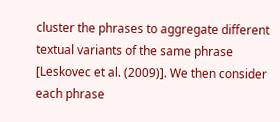cluster the phrases to aggregate different textual variants of the same phrase [Leskovec et al. (2009)]. We then consider each phrase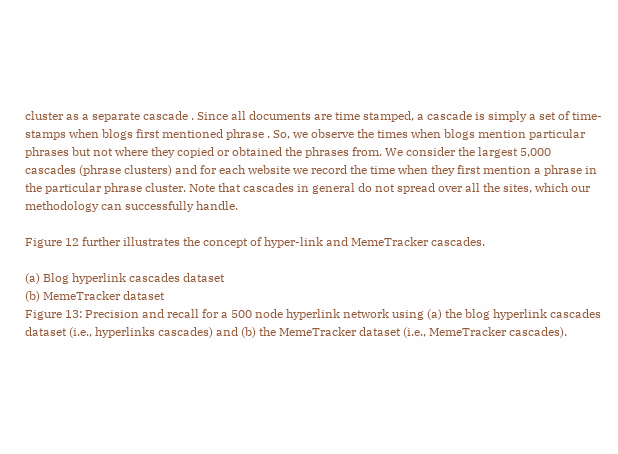cluster as a separate cascade . Since all documents are time stamped, a cascade is simply a set of time-stamps when blogs first mentioned phrase . So, we observe the times when blogs mention particular phrases but not where they copied or obtained the phrases from. We consider the largest 5,000 cascades (phrase clusters) and for each website we record the time when they first mention a phrase in the particular phrase cluster. Note that cascades in general do not spread over all the sites, which our methodology can successfully handle.

Figure 12 further illustrates the concept of hyper-link and MemeTracker cascades.

(a) Blog hyperlink cascades dataset
(b) MemeTracker dataset
Figure 13: Precision and recall for a 500 node hyperlink network using (a) the blog hyperlink cascades dataset (i.e., hyperlinks cascades) and (b) the MemeTracker dataset (i.e., MemeTracker cascades).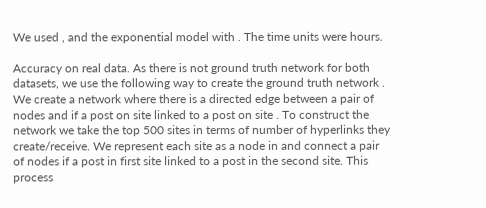We used , and the exponential model with . The time units were hours.

Accuracy on real data. As there is not ground truth network for both datasets, we use the following way to create the ground truth network . We create a network where there is a directed edge between a pair of nodes and if a post on site linked to a post on site . To construct the network we take the top 500 sites in terms of number of hyperlinks they create/receive. We represent each site as a node in and connect a pair of nodes if a post in first site linked to a post in the second site. This process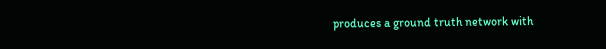produces a ground truth network with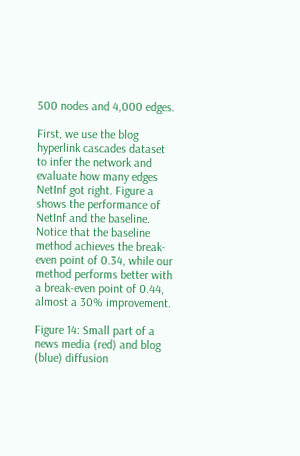500 nodes and 4,000 edges.

First, we use the blog hyperlink cascades dataset to infer the network and evaluate how many edges NetInf got right. Figure a shows the performance of NetInf and the baseline. Notice that the baseline method achieves the break-even point of 0.34, while our method performs better with a break-even point of 0.44, almost a 30% improvement.

Figure 14: Small part of a news media (red) and blog (blue) diffusion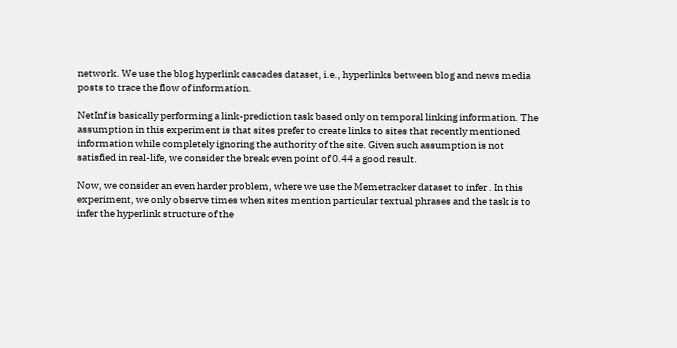network. We use the blog hyperlink cascades dataset, i.e., hyperlinks between blog and news media posts to trace the flow of information.

NetInf is basically performing a link-prediction task based only on temporal linking information. The assumption in this experiment is that sites prefer to create links to sites that recently mentioned information while completely ignoring the authority of the site. Given such assumption is not satisfied in real-life, we consider the break even point of 0.44 a good result.

Now, we consider an even harder problem, where we use the Memetracker dataset to infer . In this experiment, we only observe times when sites mention particular textual phrases and the task is to infer the hyperlink structure of the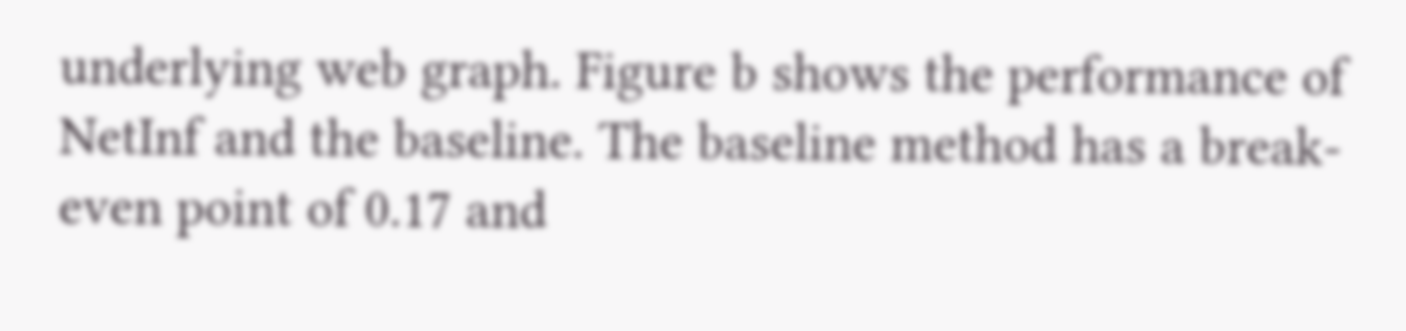underlying web graph. Figure b shows the performance of NetInf and the baseline. The baseline method has a break-even point of 0.17 and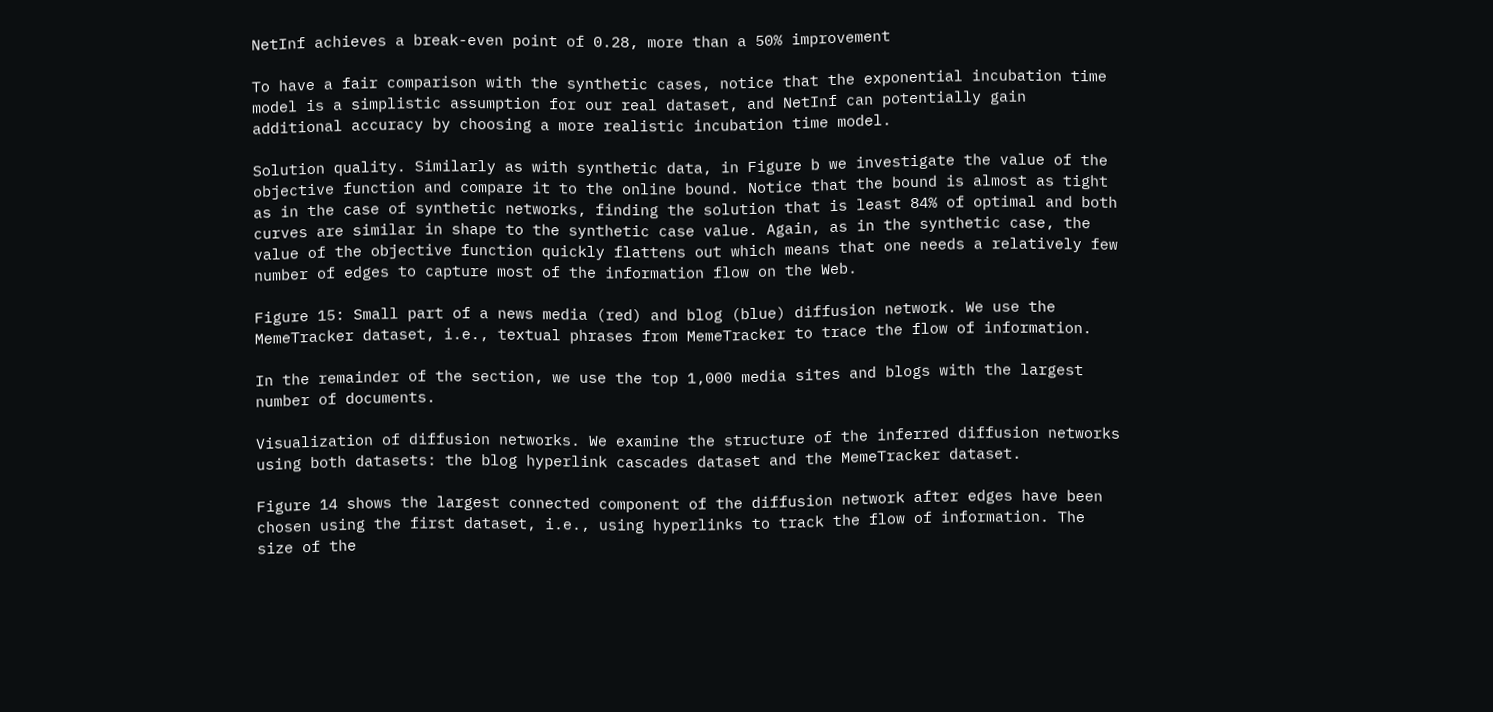NetInf achieves a break-even point of 0.28, more than a 50% improvement

To have a fair comparison with the synthetic cases, notice that the exponential incubation time model is a simplistic assumption for our real dataset, and NetInf can potentially gain additional accuracy by choosing a more realistic incubation time model.

Solution quality. Similarly as with synthetic data, in Figure b we investigate the value of the objective function and compare it to the online bound. Notice that the bound is almost as tight as in the case of synthetic networks, finding the solution that is least 84% of optimal and both curves are similar in shape to the synthetic case value. Again, as in the synthetic case, the value of the objective function quickly flattens out which means that one needs a relatively few number of edges to capture most of the information flow on the Web.

Figure 15: Small part of a news media (red) and blog (blue) diffusion network. We use the MemeTracker dataset, i.e., textual phrases from MemeTracker to trace the flow of information.

In the remainder of the section, we use the top 1,000 media sites and blogs with the largest number of documents.

Visualization of diffusion networks. We examine the structure of the inferred diffusion networks using both datasets: the blog hyperlink cascades dataset and the MemeTracker dataset.

Figure 14 shows the largest connected component of the diffusion network after edges have been chosen using the first dataset, i.e., using hyperlinks to track the flow of information. The size of the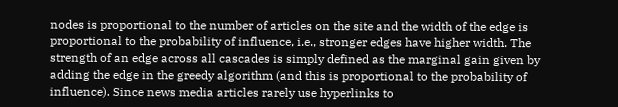nodes is proportional to the number of articles on the site and the width of the edge is proportional to the probability of influence, i.e., stronger edges have higher width. The strength of an edge across all cascades is simply defined as the marginal gain given by adding the edge in the greedy algorithm (and this is proportional to the probability of influence). Since news media articles rarely use hyperlinks to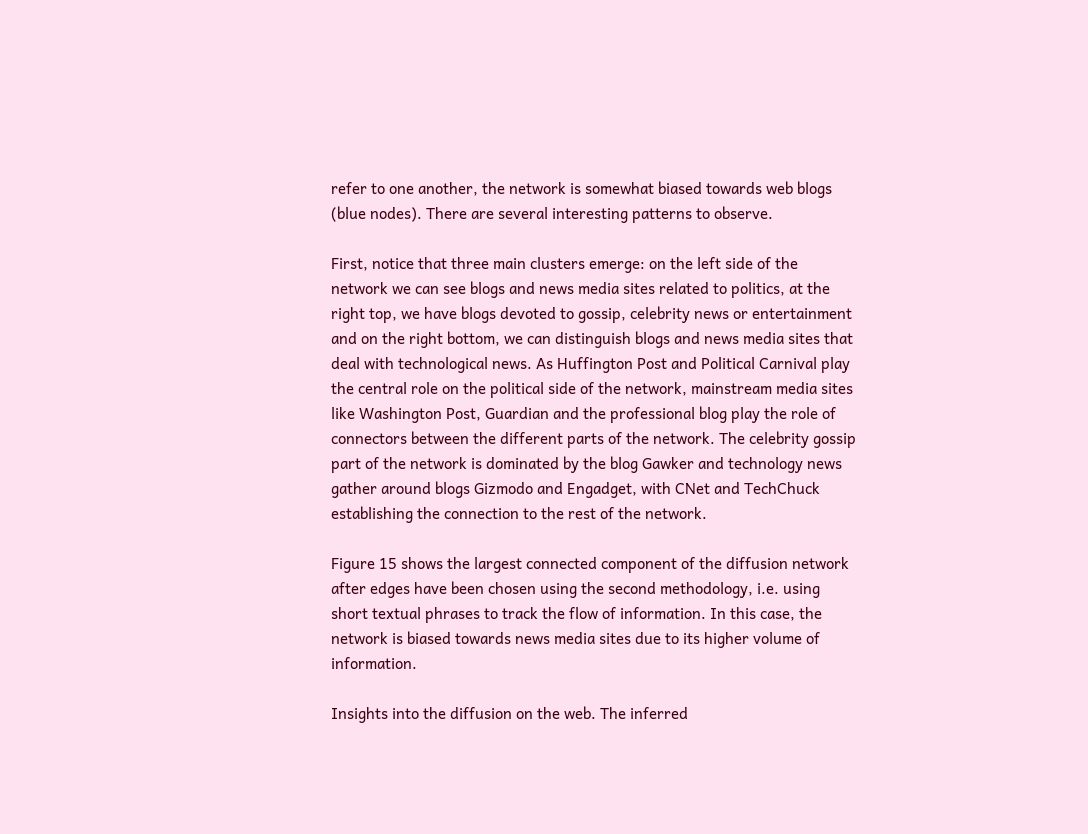refer to one another, the network is somewhat biased towards web blogs (blue nodes). There are several interesting patterns to observe.

First, notice that three main clusters emerge: on the left side of the network we can see blogs and news media sites related to politics, at the right top, we have blogs devoted to gossip, celebrity news or entertainment and on the right bottom, we can distinguish blogs and news media sites that deal with technological news. As Huffington Post and Political Carnival play the central role on the political side of the network, mainstream media sites like Washington Post, Guardian and the professional blog play the role of connectors between the different parts of the network. The celebrity gossip part of the network is dominated by the blog Gawker and technology news gather around blogs Gizmodo and Engadget, with CNet and TechChuck establishing the connection to the rest of the network.

Figure 15 shows the largest connected component of the diffusion network after edges have been chosen using the second methodology, i.e. using short textual phrases to track the flow of information. In this case, the network is biased towards news media sites due to its higher volume of information.

Insights into the diffusion on the web. The inferred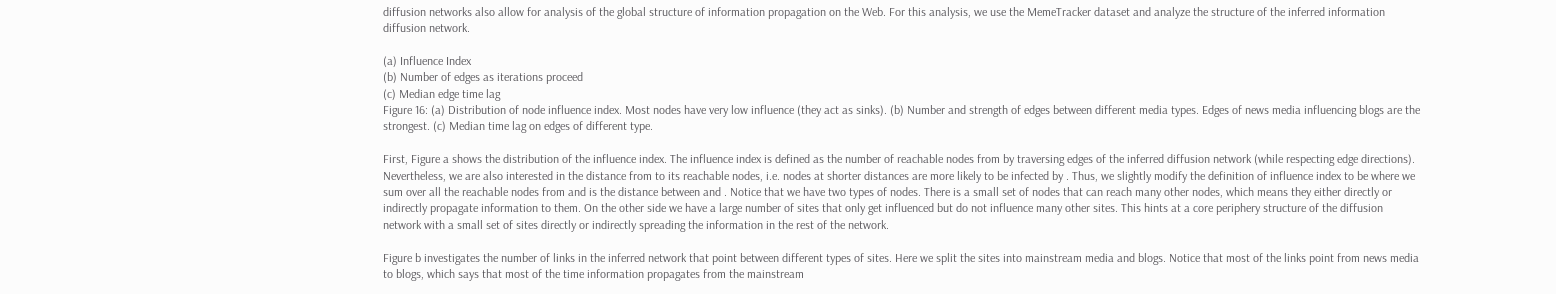diffusion networks also allow for analysis of the global structure of information propagation on the Web. For this analysis, we use the MemeTracker dataset and analyze the structure of the inferred information diffusion network.

(a) Influence Index
(b) Number of edges as iterations proceed
(c) Median edge time lag
Figure 16: (a) Distribution of node influence index. Most nodes have very low influence (they act as sinks). (b) Number and strength of edges between different media types. Edges of news media influencing blogs are the strongest. (c) Median time lag on edges of different type.

First, Figure a shows the distribution of the influence index. The influence index is defined as the number of reachable nodes from by traversing edges of the inferred diffusion network (while respecting edge directions). Nevertheless, we are also interested in the distance from to its reachable nodes, i.e. nodes at shorter distances are more likely to be infected by . Thus, we slightly modify the definition of influence index to be where we sum over all the reachable nodes from and is the distance between and . Notice that we have two types of nodes. There is a small set of nodes that can reach many other nodes, which means they either directly or indirectly propagate information to them. On the other side we have a large number of sites that only get influenced but do not influence many other sites. This hints at a core periphery structure of the diffusion network with a small set of sites directly or indirectly spreading the information in the rest of the network.

Figure b investigates the number of links in the inferred network that point between different types of sites. Here we split the sites into mainstream media and blogs. Notice that most of the links point from news media to blogs, which says that most of the time information propagates from the mainstream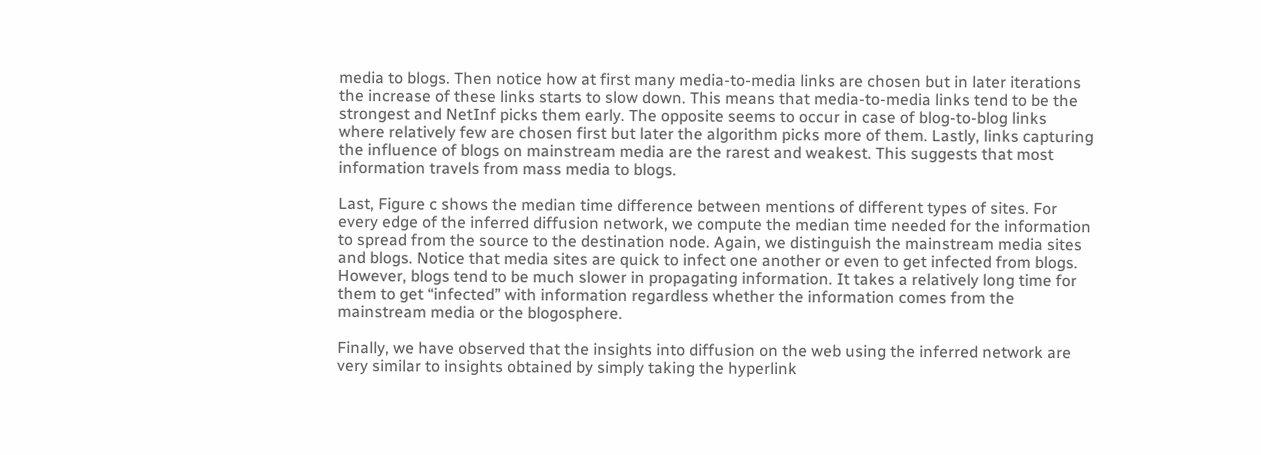media to blogs. Then notice how at first many media-to-media links are chosen but in later iterations the increase of these links starts to slow down. This means that media-to-media links tend to be the strongest and NetInf picks them early. The opposite seems to occur in case of blog-to-blog links where relatively few are chosen first but later the algorithm picks more of them. Lastly, links capturing the influence of blogs on mainstream media are the rarest and weakest. This suggests that most information travels from mass media to blogs.

Last, Figure c shows the median time difference between mentions of different types of sites. For every edge of the inferred diffusion network, we compute the median time needed for the information to spread from the source to the destination node. Again, we distinguish the mainstream media sites and blogs. Notice that media sites are quick to infect one another or even to get infected from blogs. However, blogs tend to be much slower in propagating information. It takes a relatively long time for them to get “infected” with information regardless whether the information comes from the mainstream media or the blogosphere.

Finally, we have observed that the insights into diffusion on the web using the inferred network are very similar to insights obtained by simply taking the hyperlink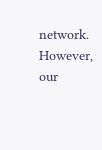network. However, our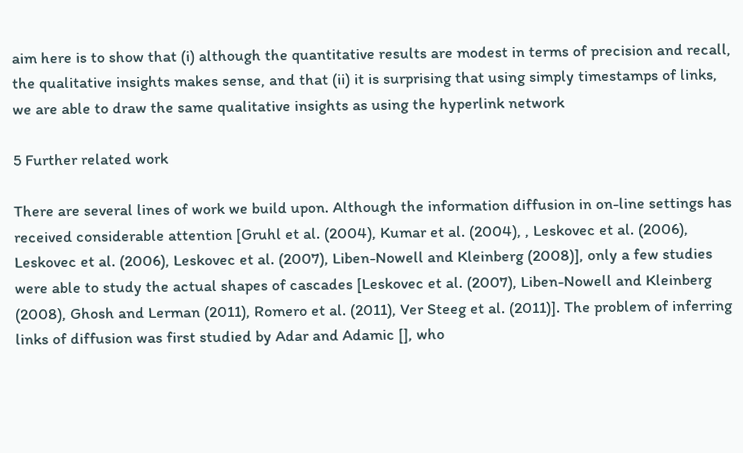aim here is to show that (i) although the quantitative results are modest in terms of precision and recall, the qualitative insights makes sense, and that (ii) it is surprising that using simply timestamps of links, we are able to draw the same qualitative insights as using the hyperlink network

5 Further related work

There are several lines of work we build upon. Although the information diffusion in on-line settings has received considerable attention [Gruhl et al. (2004), Kumar et al. (2004), , Leskovec et al. (2006), Leskovec et al. (2006), Leskovec et al. (2007), Liben-Nowell and Kleinberg (2008)], only a few studies were able to study the actual shapes of cascades [Leskovec et al. (2007), Liben-Nowell and Kleinberg (2008), Ghosh and Lerman (2011), Romero et al. (2011), Ver Steeg et al. (2011)]. The problem of inferring links of diffusion was first studied by Adar and Adamic [], who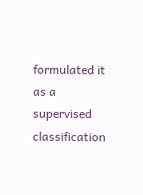formulated it as a supervised classification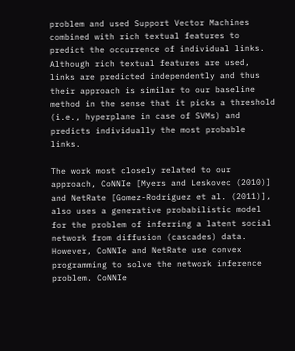problem and used Support Vector Machines combined with rich textual features to predict the occurrence of individual links. Although rich textual features are used, links are predicted independently and thus their approach is similar to our baseline method in the sense that it picks a threshold (i.e., hyperplane in case of SVMs) and predicts individually the most probable links.

The work most closely related to our approach, CoNNIe [Myers and Leskovec (2010)] and NetRate [Gomez-Rodriguez et al. (2011)], also uses a generative probabilistic model for the problem of inferring a latent social network from diffusion (cascades) data. However, CoNNIe and NetRate use convex programming to solve the network inference problem. CoNNIe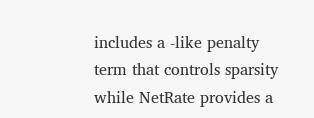includes a -like penalty term that controls sparsity while NetRate provides a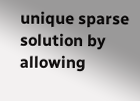unique sparse solution by allowing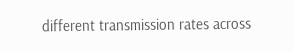different transmission rates across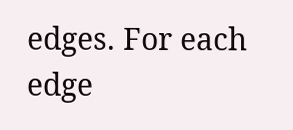edges. For each edge